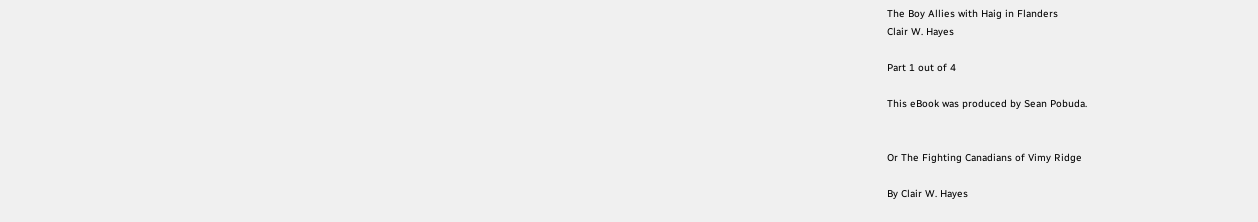The Boy Allies with Haig in Flanders
Clair W. Hayes

Part 1 out of 4

This eBook was produced by Sean Pobuda.


Or The Fighting Canadians of Vimy Ridge

By Clair W. Hayes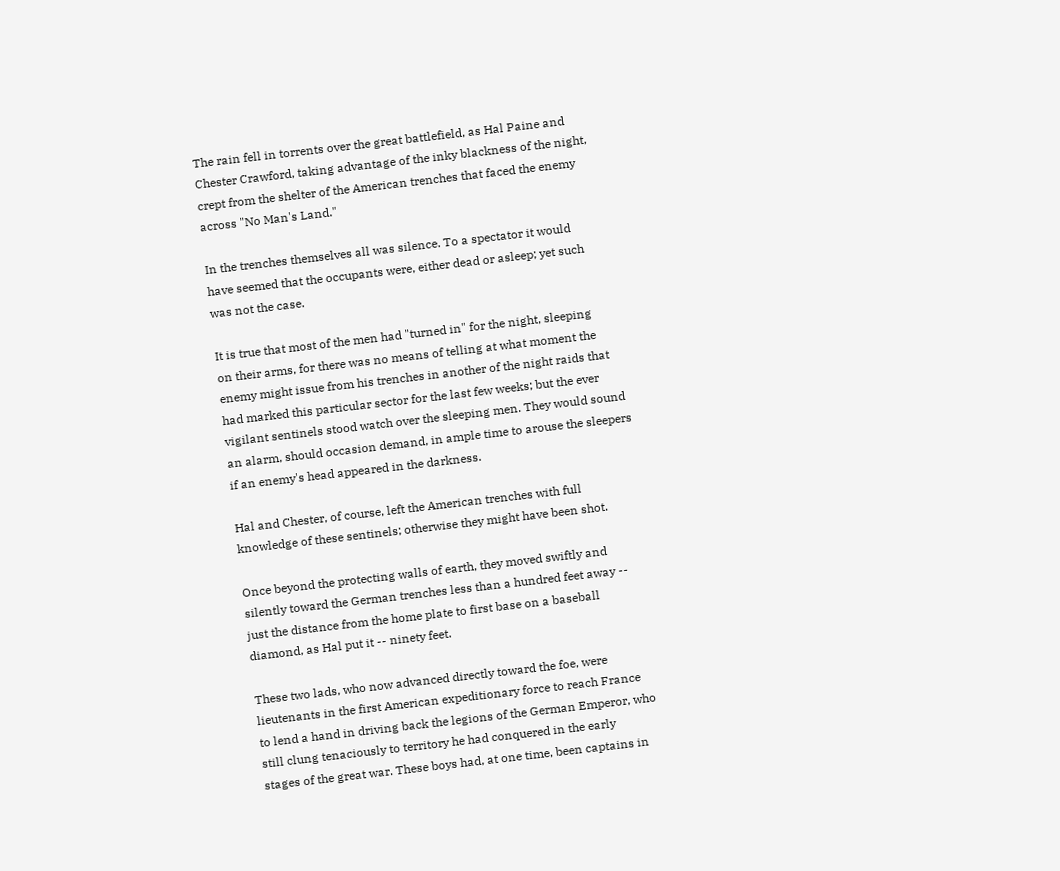The rain fell in torrents over the great battlefield, as Hal Paine and
Chester Crawford, taking advantage of the inky blackness of the night,
crept from the shelter of the American trenches that faced the enemy
across "No Man's Land."

In the trenches themselves all was silence. To a spectator it would
have seemed that the occupants were, either dead or asleep; yet such
was not the case.

It is true that most of the men had "turned in" for the night, sleeping
on their arms, for there was no means of telling at what moment the
enemy might issue from his trenches in another of the night raids that
had marked this particular sector for the last few weeks; but the ever
vigilant sentinels stood watch over the sleeping men. They would sound
an alarm, should occasion demand, in ample time to arouse the sleepers
if an enemy's head appeared in the darkness.

Hal and Chester, of course, left the American trenches with full
knowledge of these sentinels; otherwise they might have been shot.

Once beyond the protecting walls of earth, they moved swiftly and
silently toward the German trenches less than a hundred feet away --
just the distance from the home plate to first base on a baseball
diamond, as Hal put it -- ninety feet.

These two lads, who now advanced directly toward the foe, were
lieutenants in the first American expeditionary force to reach France
to lend a hand in driving back the legions of the German Emperor, who
still clung tenaciously to territory he had conquered in the early
stages of the great war. These boys had, at one time, been captains in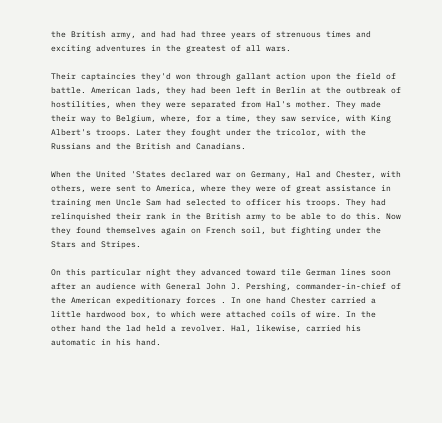the British army, and had had three years of strenuous times and
exciting adventures in the greatest of all wars.

Their captaincies they'd won through gallant action upon the field of
battle. American lads, they had been left in Berlin at the outbreak of
hostilities, when they were separated from Hal's mother. They made
their way to Belgium, where, for a time, they saw service, with King
Albert's troops. Later they fought under the tricolor, with the
Russians and the British and Canadians.

When the United 'States declared war on Germany, Hal and Chester, with
others, were sent to America, where they were of great assistance in
training men Uncle Sam had selected to officer his troops. They had
relinquished their rank in the British army to be able to do this. Now
they found themselves again on French soil, but fighting under the
Stars and Stripes.

On this particular night they advanced toward tile German lines soon
after an audience with General John J. Pershing, commander-in-chief of
the American expeditionary forces . In one hand Chester carried a
little hardwood box, to which were attached coils of wire. In the
other hand the lad held a revolver. Hal, likewise, carried his
automatic in his hand.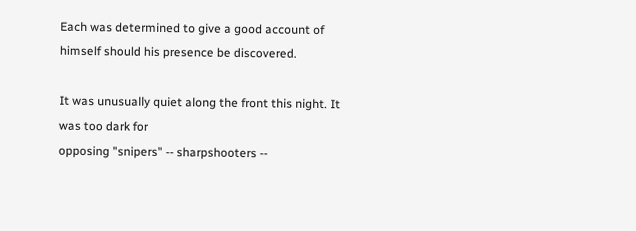Each was determined to give a good account of
himself should his presence be discovered.

It was unusually quiet along the front this night. It was too dark for
opposing "snipers" -- sharpshooters --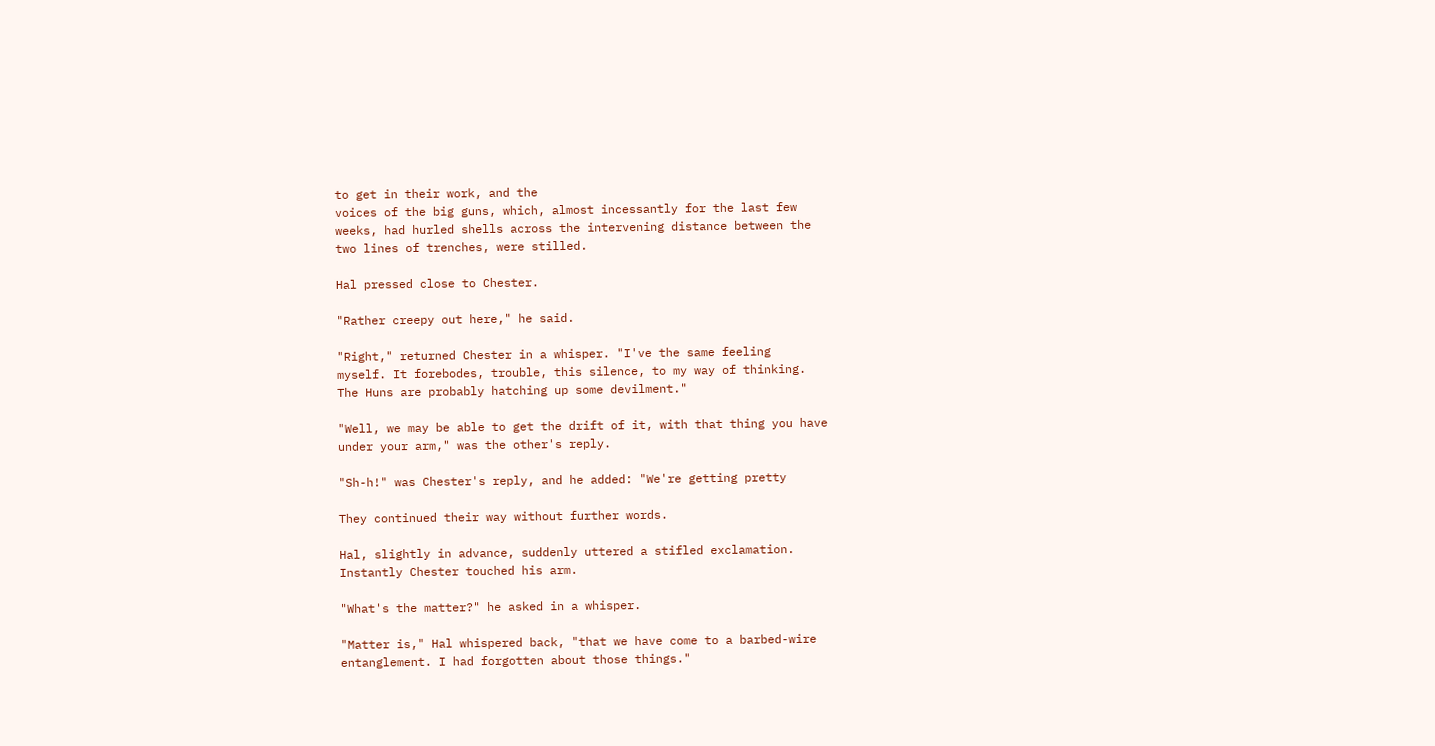to get in their work, and the
voices of the big guns, which, almost incessantly for the last few
weeks, had hurled shells across the intervening distance between the
two lines of trenches, were stilled.

Hal pressed close to Chester.

"Rather creepy out here," he said.

"Right," returned Chester in a whisper. "I've the same feeling
myself. It forebodes, trouble, this silence, to my way of thinking.
The Huns are probably hatching up some devilment."

"Well, we may be able to get the drift of it, with that thing you have
under your arm," was the other's reply.

"Sh-h!" was Chester's reply, and he added: "We're getting pretty

They continued their way without further words.

Hal, slightly in advance, suddenly uttered a stifled exclamation.
Instantly Chester touched his arm.

"What's the matter?" he asked in a whisper.

"Matter is," Hal whispered back, "that we have come to a barbed-wire
entanglement. I had forgotten about those things."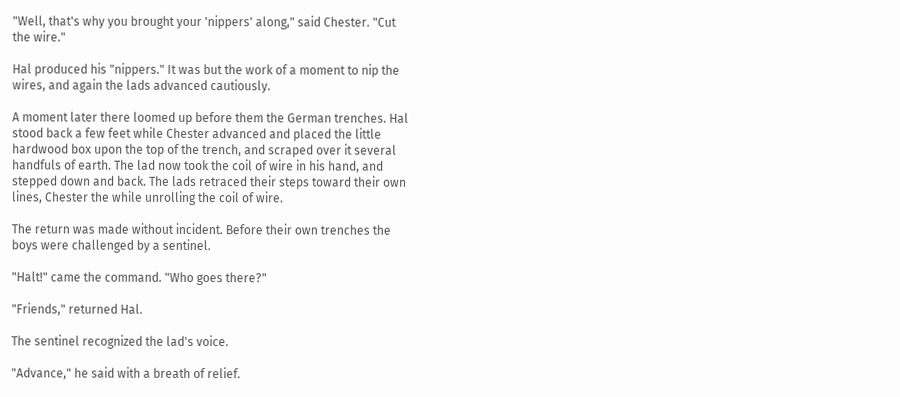"Well, that's why you brought your 'nippers' along," said Chester. "Cut
the wire."

Hal produced his "nippers." It was but the work of a moment to nip the
wires, and again the lads advanced cautiously.

A moment later there loomed up before them the German trenches. Hal
stood back a few feet while Chester advanced and placed the little
hardwood box upon the top of the trench, and scraped over it several
handfuls of earth. The lad now took the coil of wire in his hand, and
stepped down and back. The lads retraced their steps toward their own
lines, Chester the while unrolling the coil of wire.

The return was made without incident. Before their own trenches the
boys were challenged by a sentinel.

"Halt!" came the command. "Who goes there?"

"Friends," returned Hal.

The sentinel recognized the lad's voice.

"Advance," he said with a breath of relief.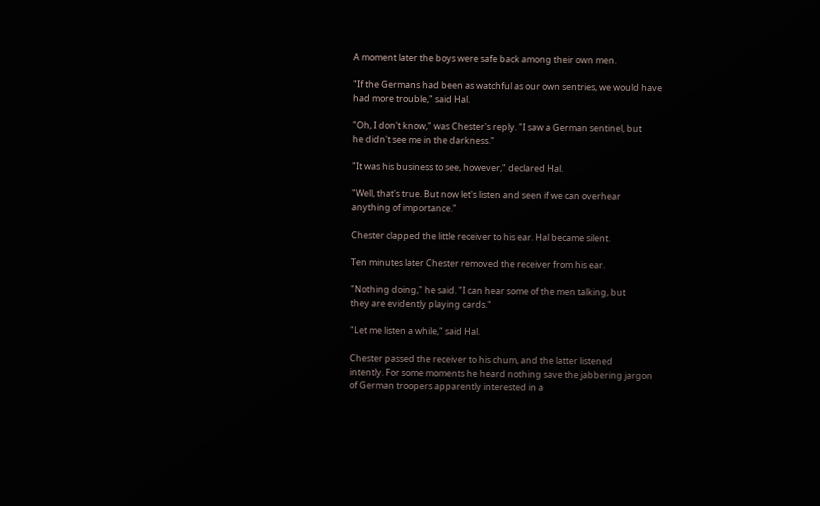A moment later the boys were safe back among their own men.

"If the Germans had been as watchful as our own sentries, we would have
had more trouble," said Hal.

"Oh, I don't know," was Chester's reply. "I saw a German sentinel, but
he didn't see me in the darkness."

"It was his business to see, however," declared Hal.

"Well, that's true. But now let's listen and seen if we can overhear
anything of importance."

Chester clapped the little receiver to his ear. Hal became silent.

Ten minutes later Chester removed the receiver from his ear.

"Nothing doing," he said. "I can hear some of the men talking, but
they are evidently playing cards."

"Let me listen a while," said Hal.

Chester passed the receiver to his chum, and the latter listened
intently. For some moments he heard nothing save the jabbering jargon
of German troopers apparently interested in a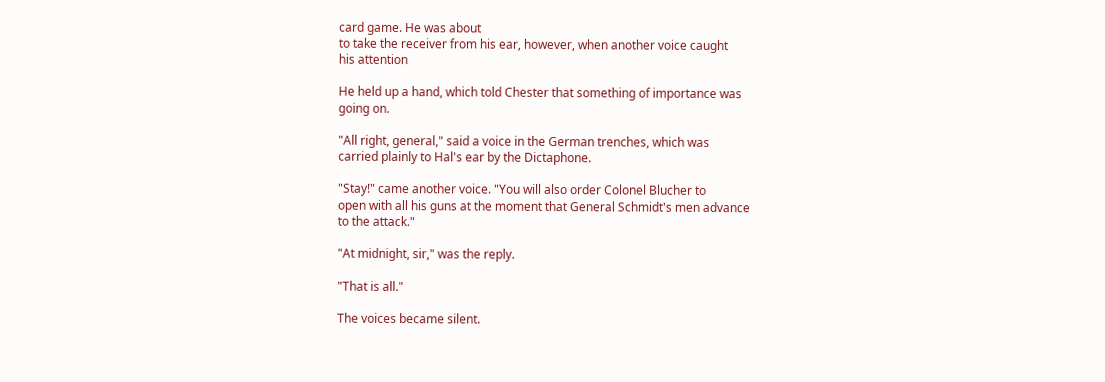card game. He was about
to take the receiver from his ear, however, when another voice caught
his attention

He held up a hand, which told Chester that something of importance was
going on.

"All right, general," said a voice in the German trenches, which was
carried plainly to Hal's ear by the Dictaphone.

"Stay!" came another voice. "You will also order Colonel Blucher to
open with all his guns at the moment that General Schmidt's men advance
to the attack."

"At midnight, sir," was the reply.

"That is all."

The voices became silent.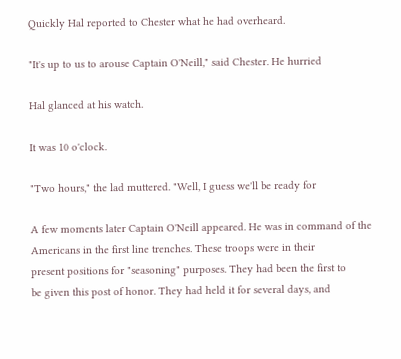Quickly Hal reported to Chester what he had overheard.

"It's up to us to arouse Captain O'Neill," said Chester. He hurried

Hal glanced at his watch.

It was 10 o'clock.

"Two hours," the lad muttered. "Well, I guess we'll be ready for

A few moments later Captain O'Neill appeared. He was in command of the
Americans in the first line trenches. These troops were in their
present positions for "seasoning" purposes. They had been the first to
be given this post of honor. They had held it for several days, and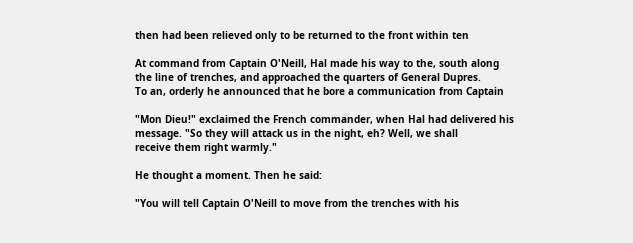then had been relieved only to be returned to the front within ten

At command from Captain O'Neill, Hal made his way to the, south along
the line of trenches, and approached the quarters of General Dupres.
To an, orderly he announced that he bore a communication from Captain

"Mon Dieu!" exclaimed the French commander, when Hal had delivered his
message. "So they will attack us in the night, eh? Well, we shall
receive them right warmly."

He thought a moment. Then he said:

"You will tell Captain O'Neill to move from the trenches with his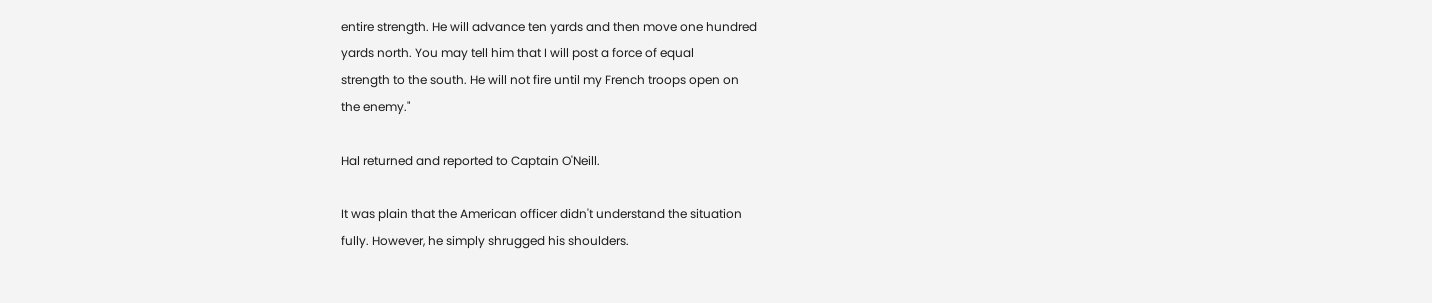entire strength. He will advance ten yards and then move one hundred
yards north. You may tell him that I will post a force of equal
strength to the south. He will not fire until my French troops open on
the enemy."

Hal returned and reported to Captain O'Neill.

It was plain that the American officer didn't understand the situation
fully. However, he simply shrugged his shoulders.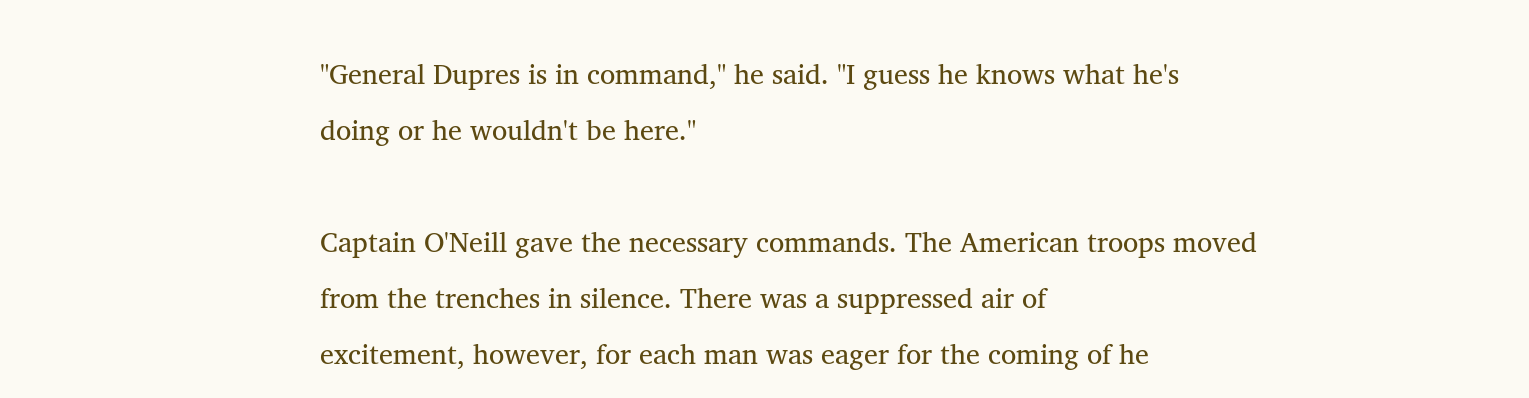"General Dupres is in command," he said. "I guess he knows what he's
doing or he wouldn't be here."

Captain O'Neill gave the necessary commands. The American troops moved
from the trenches in silence. There was a suppressed air of
excitement, however, for each man was eager for the coming of he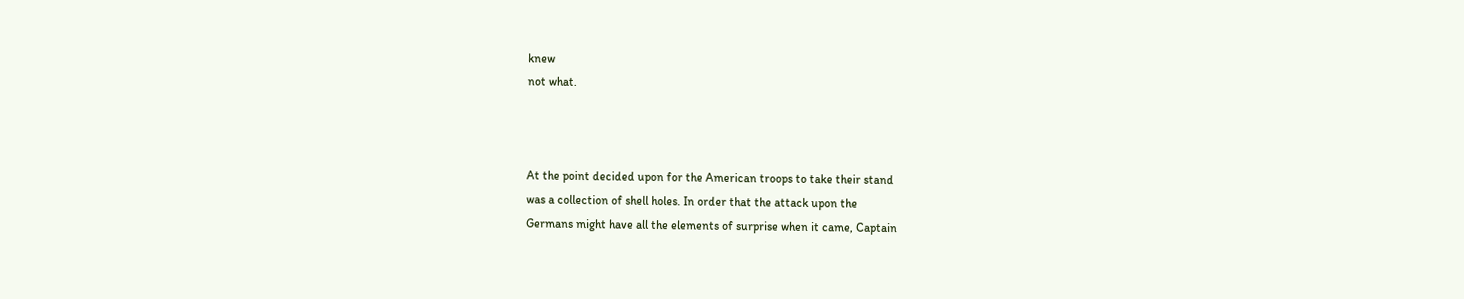knew
not what.



At the point decided upon for the American troops to take their stand
was a collection of shell holes. In order that the attack upon the
Germans might have all the elements of surprise when it came, Captain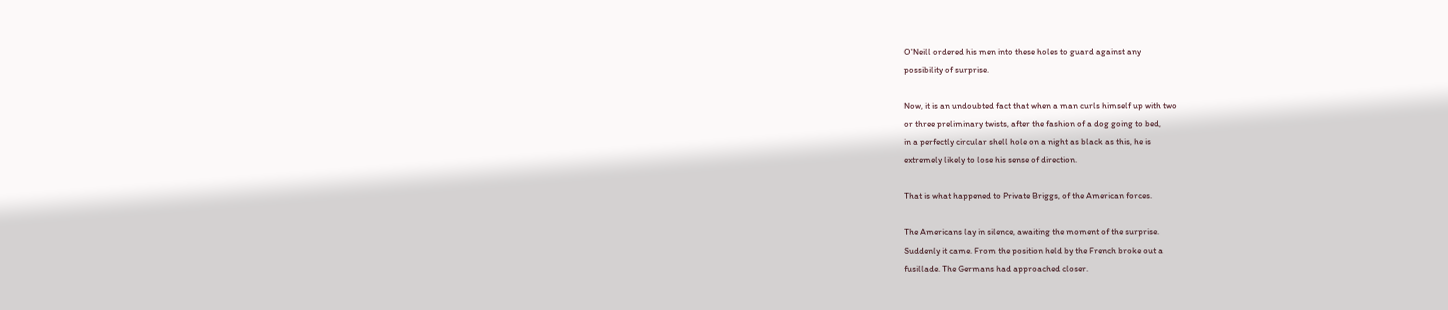O'Neill ordered his men into these holes to guard against any
possibility of surprise.

Now, it is an undoubted fact that when a man curls himself up with two
or three preliminary twists, after the fashion of a dog going to bed,
in a perfectly circular shell hole on a night as black as this, he is
extremely likely to lose his sense of direction.

That is what happened to Private Briggs, of the American forces.

The Americans lay in silence, awaiting the moment of the surprise.
Suddenly it came. From the position held by the French broke out a
fusillade. The Germans had approached closer.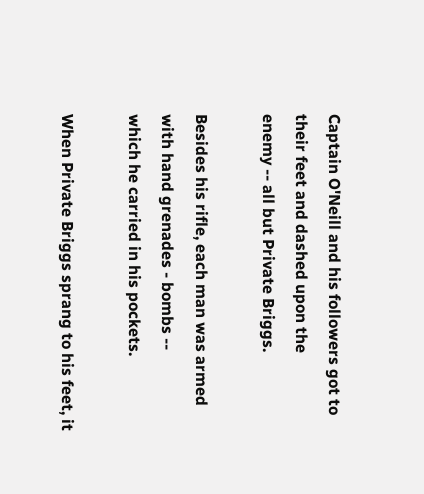Captain O'Neill and his followers got to their feet and dashed upon the
enemy -- all but Private Briggs.

Besides his rifle, each man was armed with hand grenades - bombs --
which he carried in his pockets.

When Private Briggs sprang to his feet, it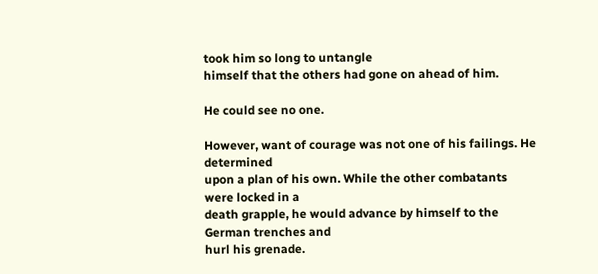took him so long to untangle
himself that the others had gone on ahead of him.

He could see no one.

However, want of courage was not one of his failings. He determined
upon a plan of his own. While the other combatants were locked in a
death grapple, he would advance by himself to the German trenches and
hurl his grenade.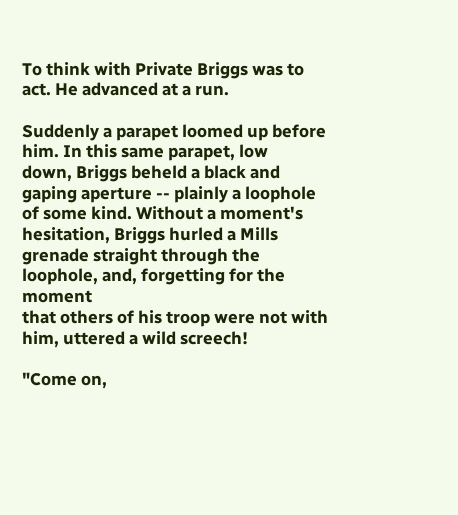To think with Private Briggs was to act. He advanced at a run.

Suddenly a parapet loomed up before him. In this same parapet, low
down, Briggs beheld a black and gaping aperture -- plainly a loophole
of some kind. Without a moment's hesitation, Briggs hurled a Mills
grenade straight through the loophole, and, forgetting for the moment
that others of his troop were not with him, uttered a wild screech!

"Come on,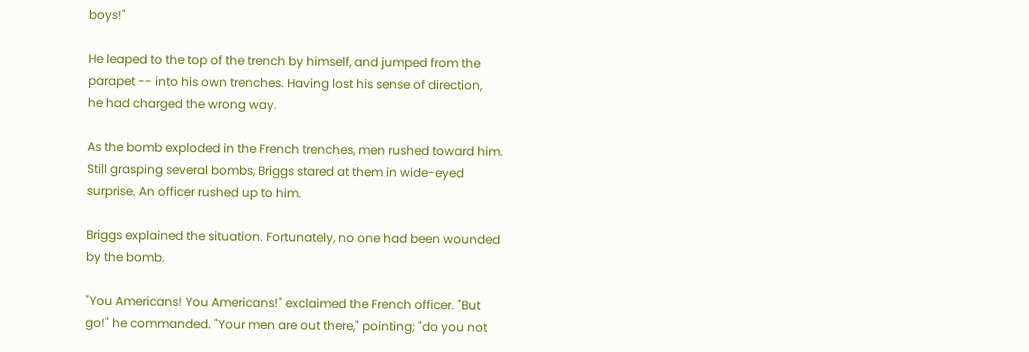boys!"

He leaped to the top of the trench by himself, and jumped from the
parapet -- into his own trenches. Having lost his sense of direction,
he had charged the wrong way.

As the bomb exploded in the French trenches, men rushed toward him.
Still grasping several bombs, Briggs stared at them in wide-eyed
surprise. An officer rushed up to him.

Briggs explained the situation. Fortunately, no one had been wounded
by the bomb.

"You Americans! You Americans!" exclaimed the French officer. "But
go!" he commanded. "Your men are out there," pointing; "do you not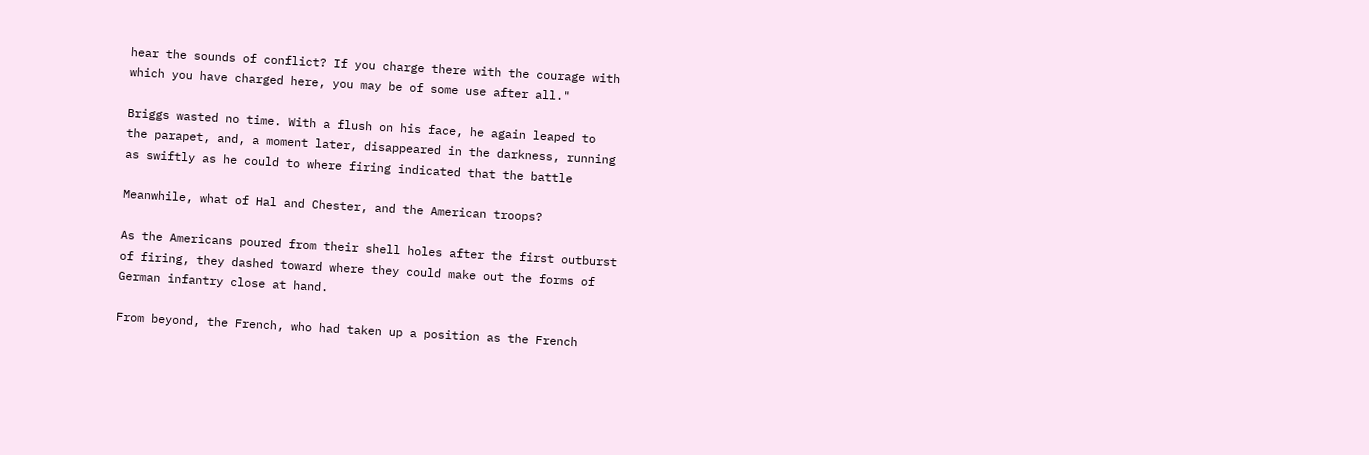hear the sounds of conflict? If you charge there with the courage with
which you have charged here, you may be of some use after all."

Briggs wasted no time. With a flush on his face, he again leaped to
the parapet, and, a moment later, disappeared in the darkness, running
as swiftly as he could to where firing indicated that the battle

Meanwhile, what of Hal and Chester, and the American troops?

As the Americans poured from their shell holes after the first outburst
of firing, they dashed toward where they could make out the forms of
German infantry close at hand.

From beyond, the French, who had taken up a position as the French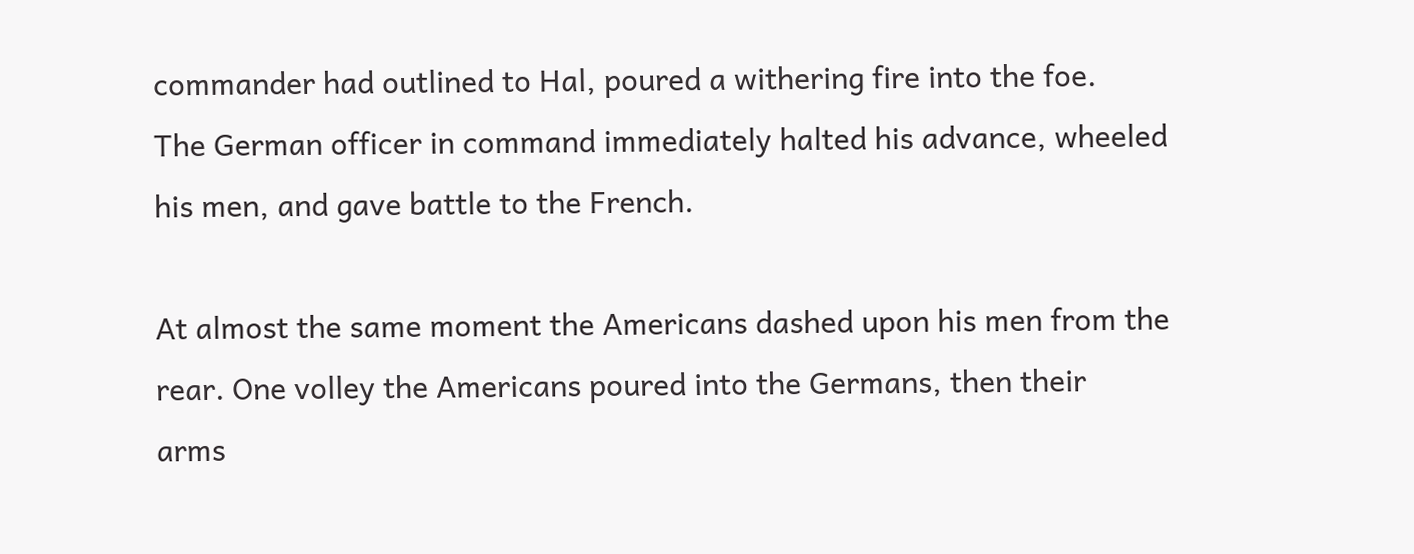commander had outlined to Hal, poured a withering fire into the foe.
The German officer in command immediately halted his advance, wheeled
his men, and gave battle to the French.

At almost the same moment the Americans dashed upon his men from the
rear. One volley the Americans poured into the Germans, then their
arms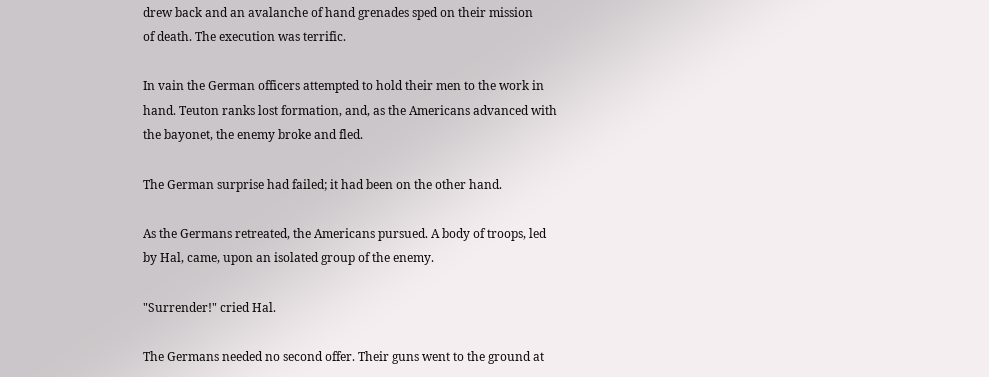drew back and an avalanche of hand grenades sped on their mission
of death. The execution was terrific.

In vain the German officers attempted to hold their men to the work in
hand. Teuton ranks lost formation, and, as the Americans advanced with
the bayonet, the enemy broke and fled.

The German surprise had failed; it had been on the other hand.

As the Germans retreated, the Americans pursued. A body of troops, led
by Hal, came, upon an isolated group of the enemy.

"Surrender!" cried Hal.

The Germans needed no second offer. Their guns went to the ground at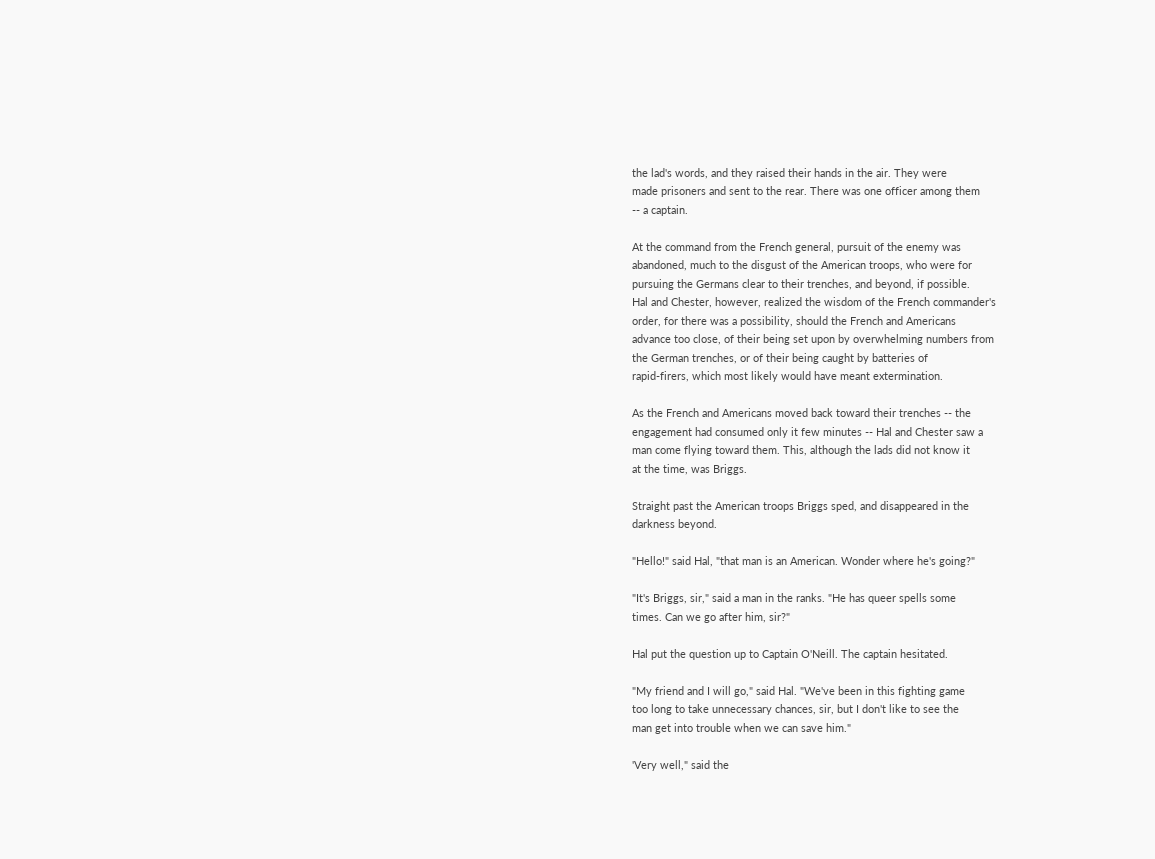the lad's words, and they raised their hands in the air. They were
made prisoners and sent to the rear. There was one officer among them
-- a captain.

At the command from the French general, pursuit of the enemy was
abandoned, much to the disgust of the American troops, who were for
pursuing the Germans clear to their trenches, and beyond, if possible.
Hal and Chester, however, realized the wisdom of the French commander's
order, for there was a possibility, should the French and Americans
advance too close, of their being set upon by overwhelming numbers from
the German trenches, or of their being caught by batteries of
rapid-firers, which most likely would have meant extermination.

As the French and Americans moved back toward their trenches -- the
engagement had consumed only it few minutes -- Hal and Chester saw a
man come flying toward them. This, although the lads did not know it
at the time, was Briggs.

Straight past the American troops Briggs sped, and disappeared in the
darkness beyond.

"Hello!" said Hal, "that man is an American. Wonder where he's going?"

"It's Briggs, sir," said a man in the ranks. "He has queer spells some
times. Can we go after him, sir?"

Hal put the question up to Captain O'Neill. The captain hesitated.

"My friend and I will go," said Hal. "We've been in this fighting game
too long to take unnecessary chances, sir, but I don't like to see the
man get into trouble when we can save him."

'Very well," said the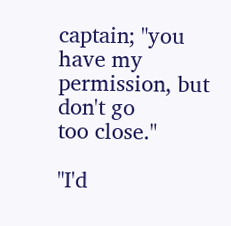captain; "you have my permission, but don't go
too close."

"I'd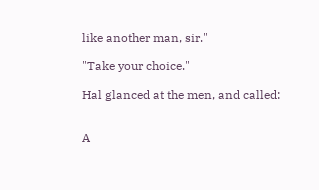like another man, sir."

"Take your choice."

Hal glanced at the men, and called:


A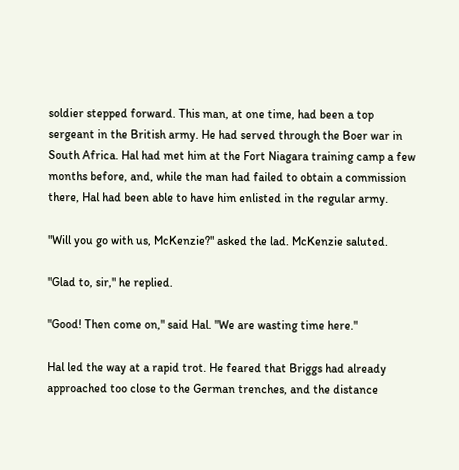soldier stepped forward. This man, at one time, had been a top
sergeant in the British army. He had served through the Boer war in
South Africa. Hal had met him at the Fort Niagara training camp a few
months before, and, while the man had failed to obtain a commission
there, Hal had been able to have him enlisted in the regular army.

"Will you go with us, McKenzie?" asked the lad. McKenzie saluted.

"Glad to, sir," he replied.

"Good! Then come on," said Hal. "We are wasting time here."

Hal led the way at a rapid trot. He feared that Briggs had already
approached too close to the German trenches, and the distance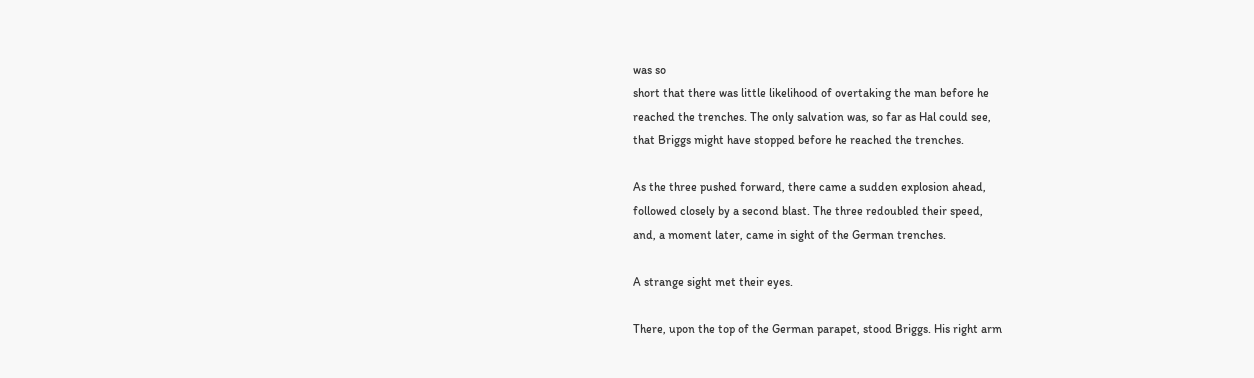was so
short that there was little likelihood of overtaking the man before he
reached the trenches. The only salvation was, so far as Hal could see,
that Briggs might have stopped before he reached the trenches.

As the three pushed forward, there came a sudden explosion ahead,
followed closely by a second blast. The three redoubled their speed,
and, a moment later, came in sight of the German trenches.

A strange sight met their eyes.

There, upon the top of the German parapet, stood Briggs. His right arm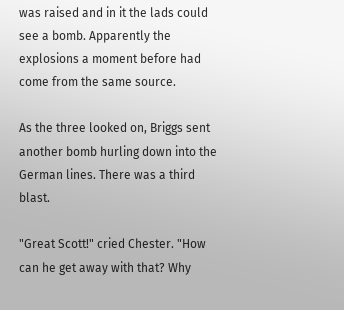was raised and in it the lads could see a bomb. Apparently the
explosions a moment before had come from the same source.

As the three looked on, Briggs sent another bomb hurling down into the
German lines. There was a third blast.

"Great Scott!" cried Chester. "How can he get away with that? Why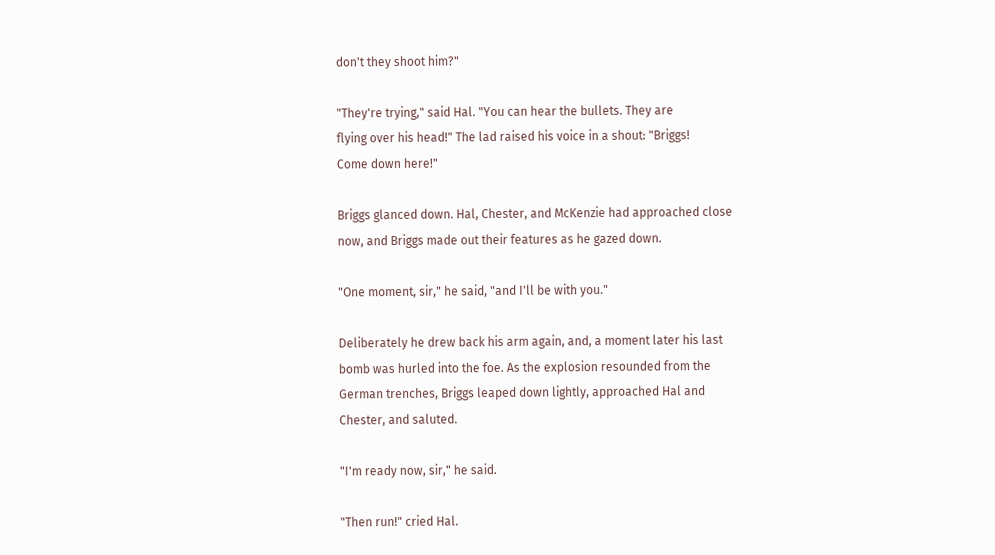don't they shoot him?"

"They're trying," said Hal. "You can hear the bullets. They are
flying over his head!" The lad raised his voice in a shout: "Briggs!
Come down here!"

Briggs glanced down. Hal, Chester, and McKenzie had approached close
now, and Briggs made out their features as he gazed down.

"One moment, sir," he said, "and I'll be with you."

Deliberately he drew back his arm again, and, a moment later his last
bomb was hurled into the foe. As the explosion resounded from the
German trenches, Briggs leaped down lightly, approached Hal and
Chester, and saluted.

"I'm ready now, sir," he said.

"Then run!" cried Hal.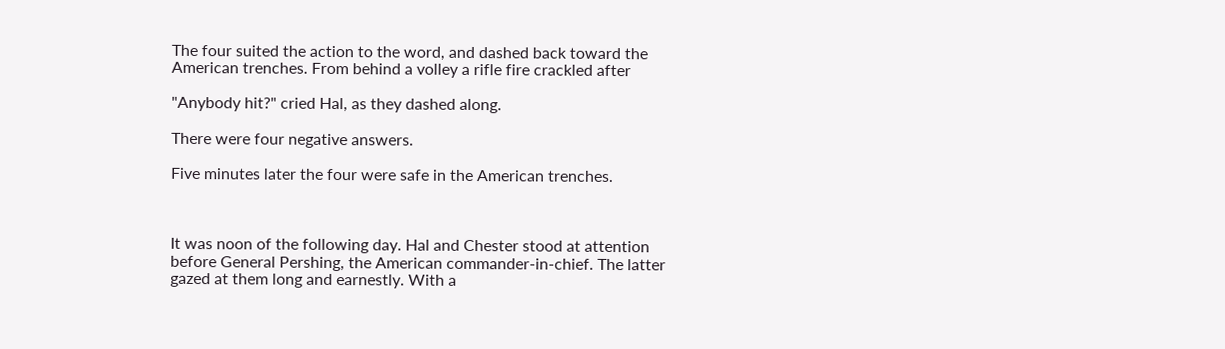The four suited the action to the word, and dashed back toward the
American trenches. From behind a volley a rifle fire crackled after

"Anybody hit?" cried Hal, as they dashed along.

There were four negative answers.

Five minutes later the four were safe in the American trenches.



It was noon of the following day. Hal and Chester stood at attention
before General Pershing, the American commander-in-chief. The latter
gazed at them long and earnestly. With a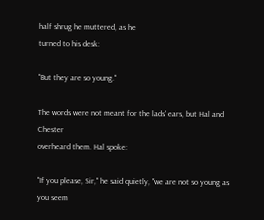half shrug he muttered, as he
turned to his desk:

"But they are so young."

The words were not meant for the lads' ears, but Hal and Chester
overheard them. Hal spoke:

"If you please, Sir," he said quietly, "we are not so young as you seem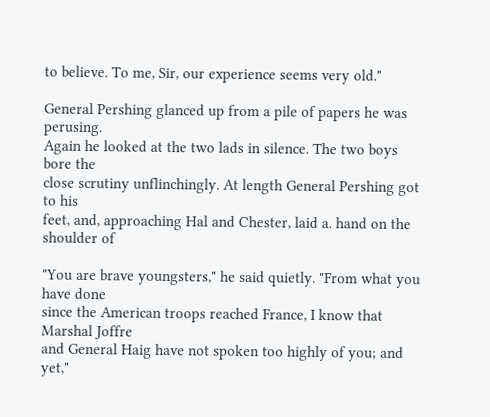to believe. To me, Sir, our experience seems very old."

General Pershing glanced up from a pile of papers he was perusing.
Again he looked at the two lads in silence. The two boys bore the
close scrutiny unflinchingly. At length General Pershing got to his
feet, and, approaching Hal and Chester, laid a. hand on the shoulder of

"You are brave youngsters," he said quietly. "From what you have done
since the American troops reached France, I know that Marshal Joffre
and General Haig have not spoken too highly of you; and yet,"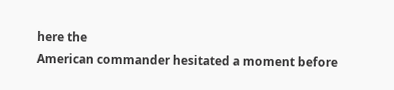here the
American commander hesitated a moment before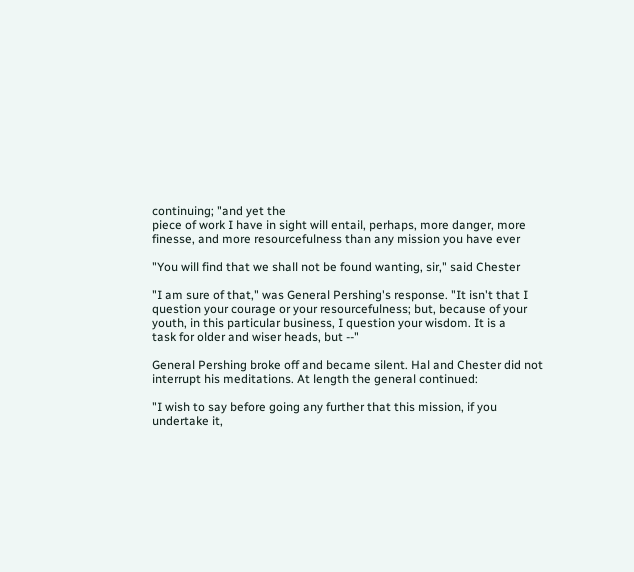continuing; "and yet the
piece of work I have in sight will entail, perhaps, more danger, more
finesse, and more resourcefulness than any mission you have ever

"You will find that we shall not be found wanting, sir," said Chester

"I am sure of that," was General Pershing's response. "It isn't that I
question your courage or your resourcefulness; but, because of your
youth, in this particular business, I question your wisdom. It is a
task for older and wiser heads, but --"

General Pershing broke off and became silent. Hal and Chester did not
interrupt his meditations. At length the general continued:

"I wish to say before going any further that this mission, if you
undertake it,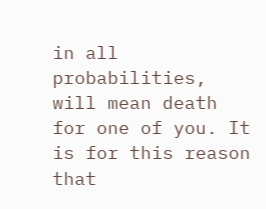in all probabilities, will mean death for one of you. It
is for this reason that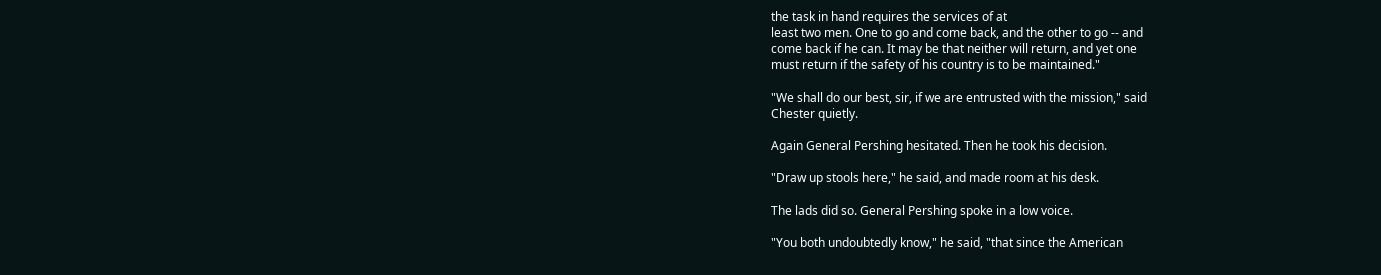the task in hand requires the services of at
least two men. One to go and come back, and the other to go -- and
come back if he can. It may be that neither will return, and yet one
must return if the safety of his country is to be maintained."

"We shall do our best, sir, if we are entrusted with the mission," said
Chester quietly.

Again General Pershing hesitated. Then he took his decision.

"Draw up stools here," he said, and made room at his desk.

The lads did so. General Pershing spoke in a low voice.

"You both undoubtedly know," he said, "that since the American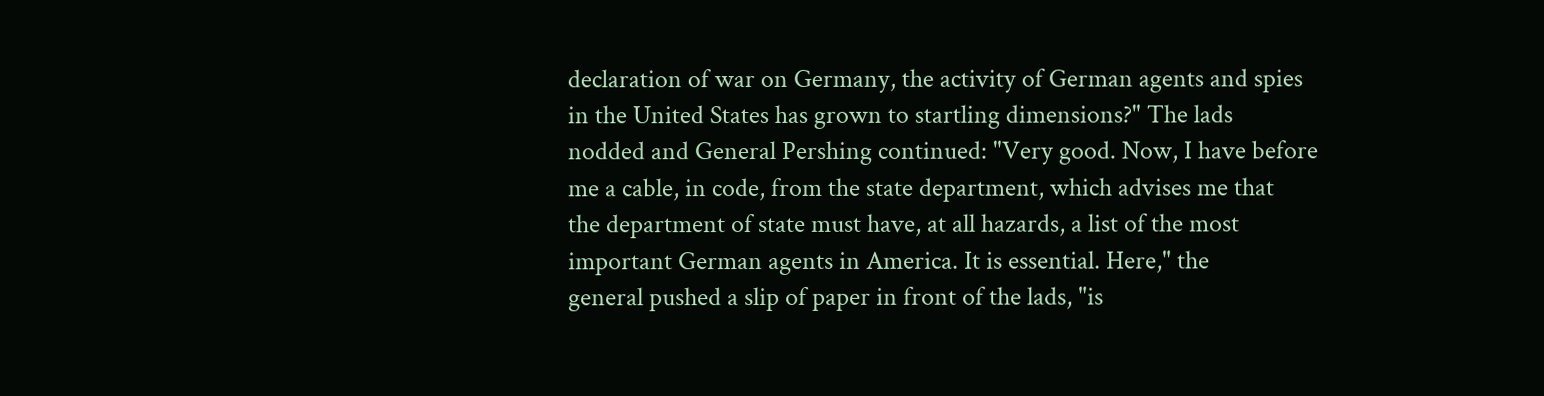declaration of war on Germany, the activity of German agents and spies
in the United States has grown to startling dimensions?" The lads
nodded and General Pershing continued: "Very good. Now, I have before
me a cable, in code, from the state department, which advises me that
the department of state must have, at all hazards, a list of the most
important German agents in America. It is essential. Here," the
general pushed a slip of paper in front of the lads, "is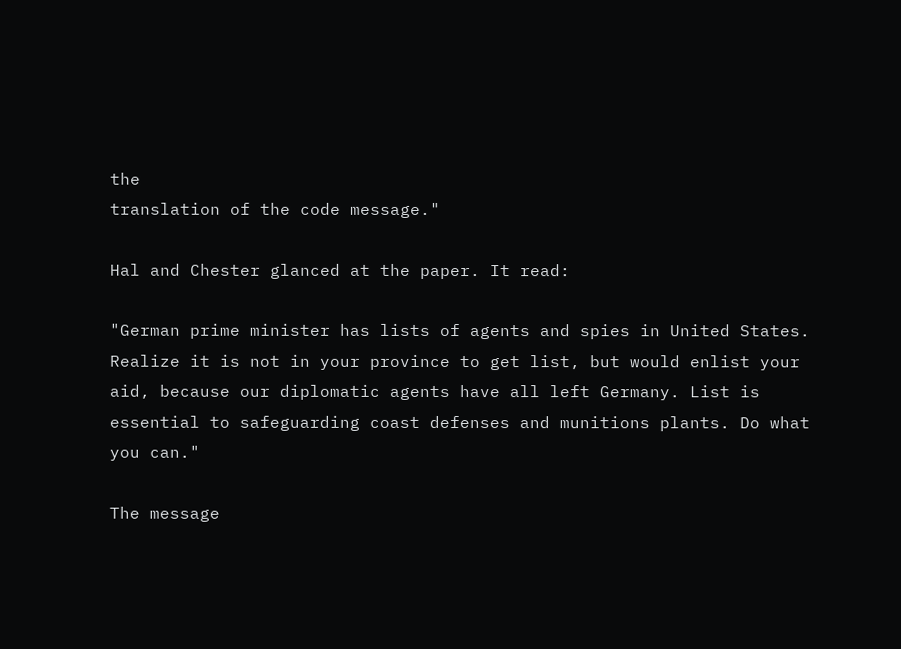the
translation of the code message."

Hal and Chester glanced at the paper. It read:

"German prime minister has lists of agents and spies in United States.
Realize it is not in your province to get list, but would enlist your
aid, because our diplomatic agents have all left Germany. List is
essential to safeguarding coast defenses and munitions plants. Do what
you can."

The message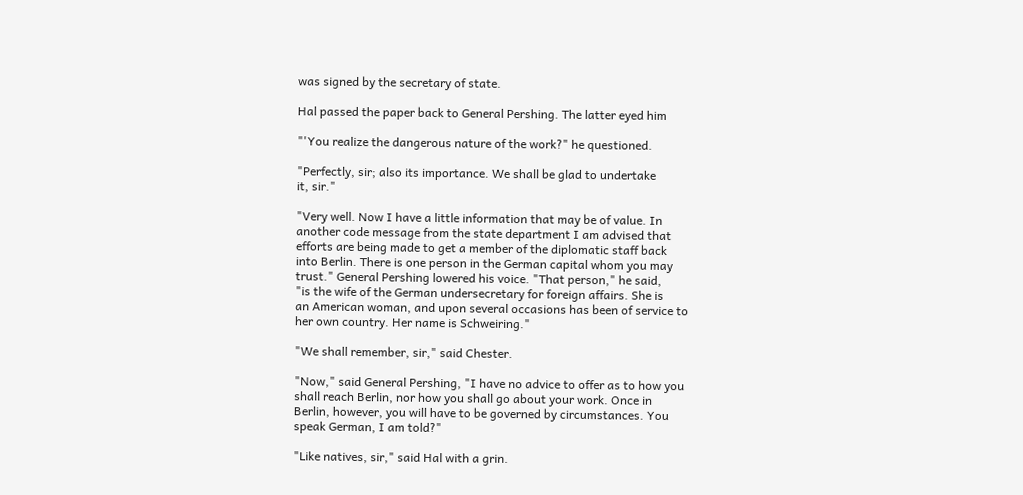was signed by the secretary of state.

Hal passed the paper back to General Pershing. The latter eyed him

"'You realize the dangerous nature of the work?" he questioned.

"Perfectly, sir; also its importance. We shall be glad to undertake
it, sir."

"Very well. Now I have a little information that may be of value. In
another code message from the state department I am advised that
efforts are being made to get a member of the diplomatic staff back
into Berlin. There is one person in the German capital whom you may
trust." General Pershing lowered his voice. "That person," he said,
"is the wife of the German undersecretary for foreign affairs. She is
an American woman, and upon several occasions has been of service to
her own country. Her name is Schweiring."

"We shall remember, sir," said Chester.

"Now," said General Pershing, "I have no advice to offer as to how you
shall reach Berlin, nor how you shall go about your work. Once in
Berlin, however, you will have to be governed by circumstances. You
speak German, I am told?"

"Like natives, sir," said Hal with a grin.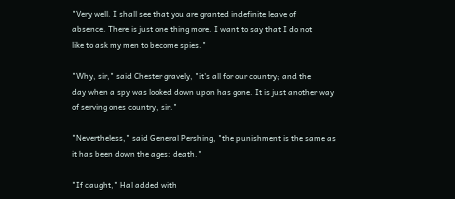"Very well. I shall see that you are granted indefinite leave of
absence. There is just one thing more. I want to say that I do not
like to ask my men to become spies."

"Why, sir," said Chester gravely, "it's all for our country; and the
day when a spy was looked down upon has gone. It is just another way
of serving ones country, sir."

"Nevertheless," said General Pershing, "the punishment is the same as
it has been down the ages: death."

"If caught," Hal added with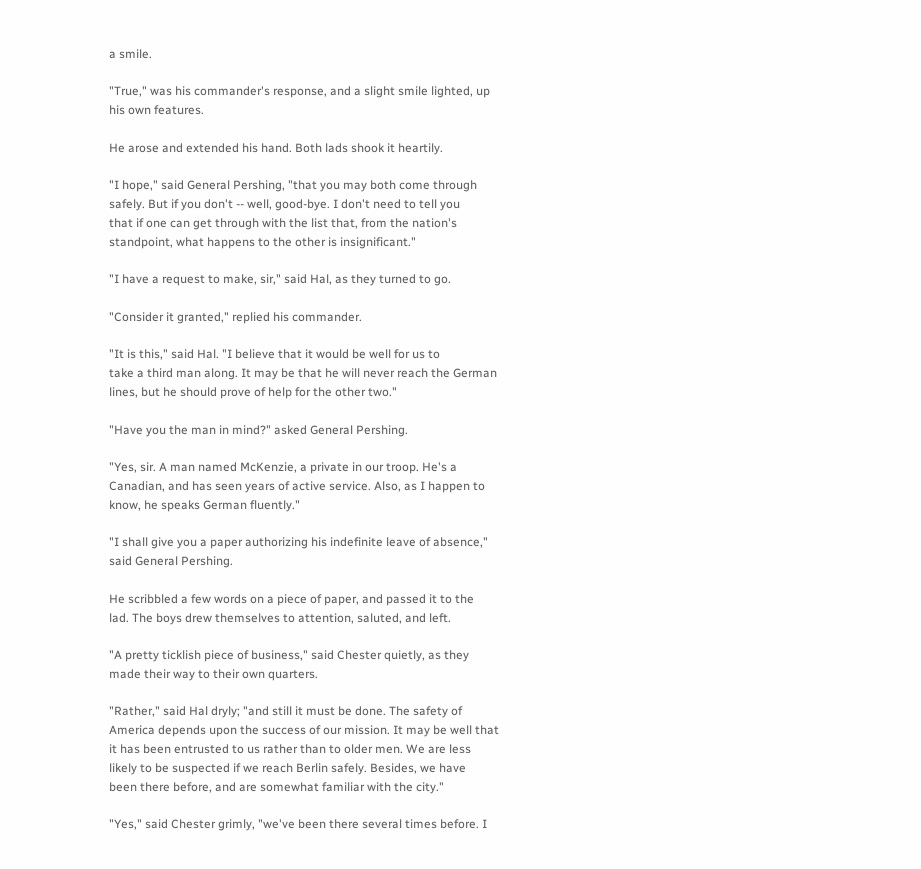a smile.

"True," was his commander's response, and a slight smile lighted, up
his own features.

He arose and extended his hand. Both lads shook it heartily.

"I hope," said General Pershing, "that you may both come through
safely. But if you don't -- well, good-bye. I don't need to tell you
that if one can get through with the list that, from the nation's
standpoint, what happens to the other is insignificant."

"I have a request to make, sir," said Hal, as they turned to go.

"Consider it granted," replied his commander.

"It is this," said Hal. "I believe that it would be well for us to
take a third man along. It may be that he will never reach the German
lines, but he should prove of help for the other two."

"Have you the man in mind?" asked General Pershing.

"Yes, sir. A man named McKenzie, a private in our troop. He's a
Canadian, and has seen years of active service. Also, as I happen to
know, he speaks German fluently."

"I shall give you a paper authorizing his indefinite leave of absence,"
said General Pershing.

He scribbled a few words on a piece of paper, and passed it to the
lad. The boys drew themselves to attention, saluted, and left.

"A pretty ticklish piece of business," said Chester quietly, as they
made their way to their own quarters.

"Rather," said Hal dryly; "and still it must be done. The safety of
America depends upon the success of our mission. It may be well that
it has been entrusted to us rather than to older men. We are less
likely to be suspected if we reach Berlin safely. Besides, we have
been there before, and are somewhat familiar with the city."

"Yes," said Chester grimly, "we've been there several times before. I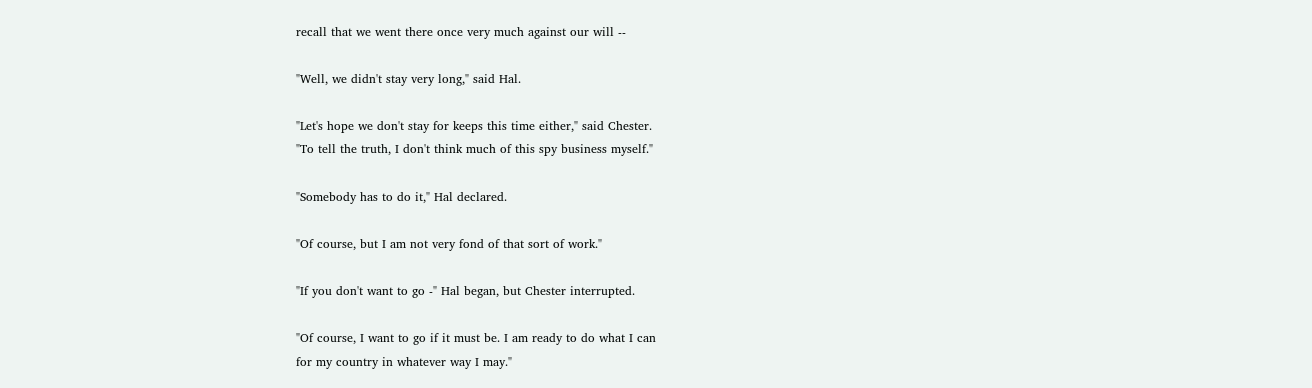recall that we went there once very much against our will --

"Well, we didn't stay very long," said Hal.

"Let's hope we don't stay for keeps this time either," said Chester.
"To tell the truth, I don't think much of this spy business myself."

"Somebody has to do it," Hal declared.

"Of course, but I am not very fond of that sort of work."

"If you don't want to go -" Hal began, but Chester interrupted.

"Of course, I want to go if it must be. I am ready to do what I can
for my country in whatever way I may."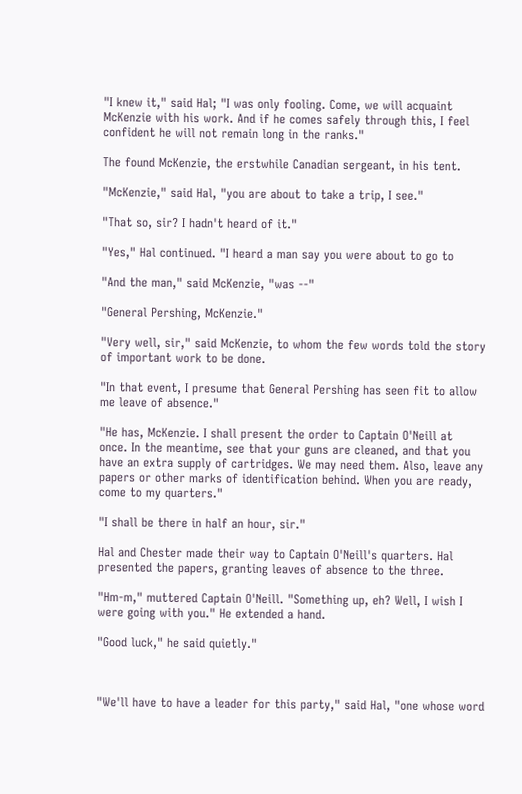"I knew it," said Hal; "I was only fooling. Come, we will acquaint
McKenzie with his work. And if he comes safely through this, I feel
confident he will not remain long in the ranks."

The found McKenzie, the erstwhile Canadian sergeant, in his tent.

"McKenzie," said Hal, "you are about to take a trip, I see."

"That so, sir? I hadn't heard of it."

"Yes," Hal continued. "I heard a man say you were about to go to

"And the man," said McKenzie, "was --"

"General Pershing, McKenzie."

"Very well, sir," said McKenzie, to whom the few words told the story
of important work to be done.

"In that event, I presume that General Pershing has seen fit to allow
me leave of absence."

"He has, McKenzie. I shall present the order to Captain O'Neill at
once. In the meantime, see that your guns are cleaned, and that you
have an extra supply of cartridges. We may need them. Also, leave any
papers or other marks of identification behind. When you are ready,
come to my quarters."

"I shall be there in half an hour, sir."

Hal and Chester made their way to Captain O'Neill's quarters. Hal
presented the papers, granting leaves of absence to the three.

"Hm-m," muttered Captain O'Neill. "Something up, eh? Well, I wish I
were going with you." He extended a hand.

"Good luck," he said quietly."



"We'll have to have a leader for this party," said Hal, "one whose word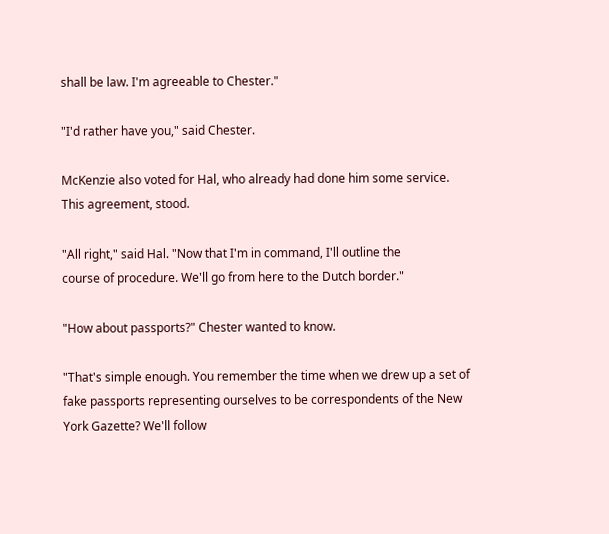shall be law. I'm agreeable to Chester."

"I'd rather have you," said Chester.

McKenzie also voted for Hal, who already had done him some service.
This agreement, stood.

"All right," said Hal. "Now that I'm in command, I'll outline the
course of procedure. We'll go from here to the Dutch border."

"How about passports?" Chester wanted to know.

"That's simple enough. You remember the time when we drew up a set of
fake passports representing ourselves to be correspondents of the New
York Gazette? We'll follow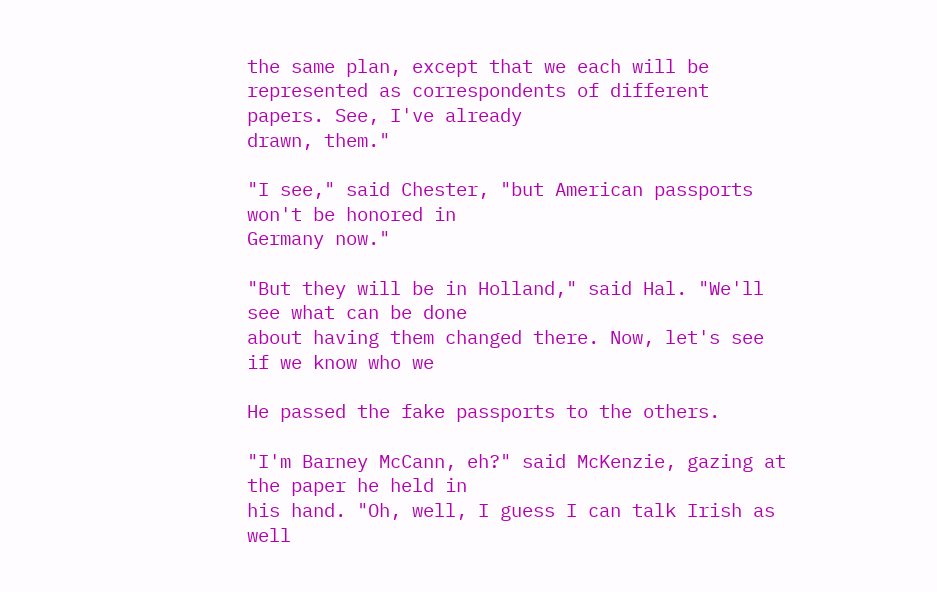the same plan, except that we each will be
represented as correspondents of different papers. See, I've already
drawn, them."

"I see," said Chester, "but American passports won't be honored in
Germany now."

"But they will be in Holland," said Hal. "We'll see what can be done
about having them changed there. Now, let's see if we know who we

He passed the fake passports to the others.

"I'm Barney McCann, eh?" said McKenzie, gazing at the paper he held in
his hand. "Oh, well, I guess I can talk Irish as well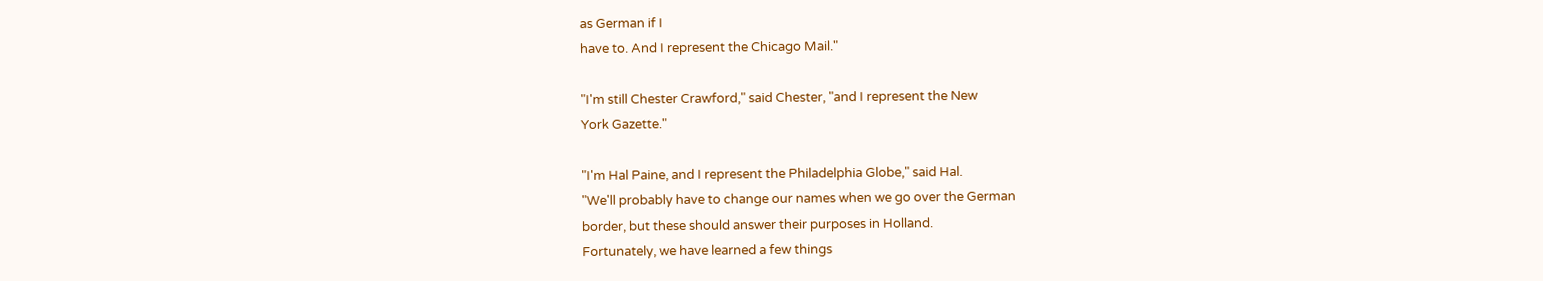as German if I
have to. And I represent the Chicago Mail."

"I'm still Chester Crawford," said Chester, "and I represent the New
York Gazette."

"I'm Hal Paine, and I represent the Philadelphia Globe," said Hal.
"We'll probably have to change our names when we go over the German
border, but these should answer their purposes in Holland.
Fortunately, we have learned a few things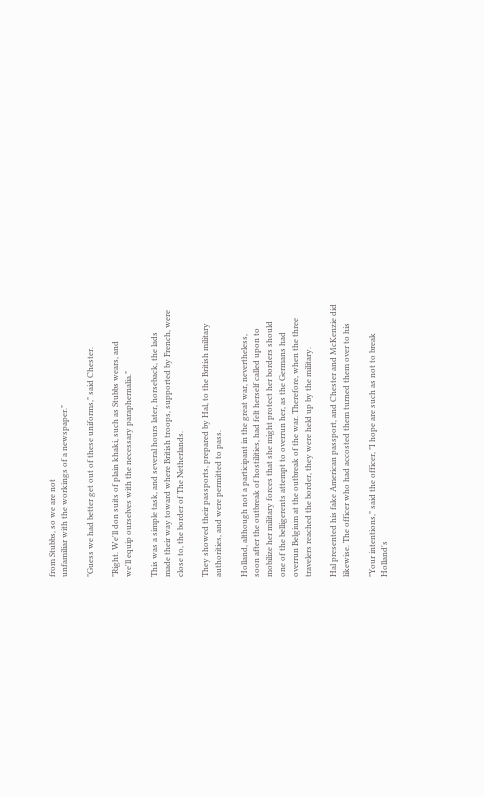from Stubbs, so we are not
unfamiliar with the workings of a newspaper."

"Guess we had better get out of these uniforms," said Chester.

"Right. We'll don suits of plain khaki, such as Stubbs wears, and
we'll equip ourselves with the necessary paraphernalia."

This was a simple task, and several hours later, horseback, the lads
made their way toward where British troops, supported by French, were
close to, the border of The Netherlands.

They showed their passports, prepared by Hal, to the British military
authorities, and were permitted to pass.

Holland, although not a participant in the great war, nevertheless,
soon after the outbreak of hostilities, had felt herself called upon to
mobilize her military forces that she might protect her borders should
one of the belligerents attempt to overrun her, as the Germans had
overrun Belgium at the outbreak of the war. Therefore, when the three
travelers reached the border, they were held up by the military.

Hal presented his fake American passport, and Chester and McKenzie did
likewise. The officer who had accosted them turned them over to his

"Your intentions," said the officer, "I hope are such as not to break
Holland's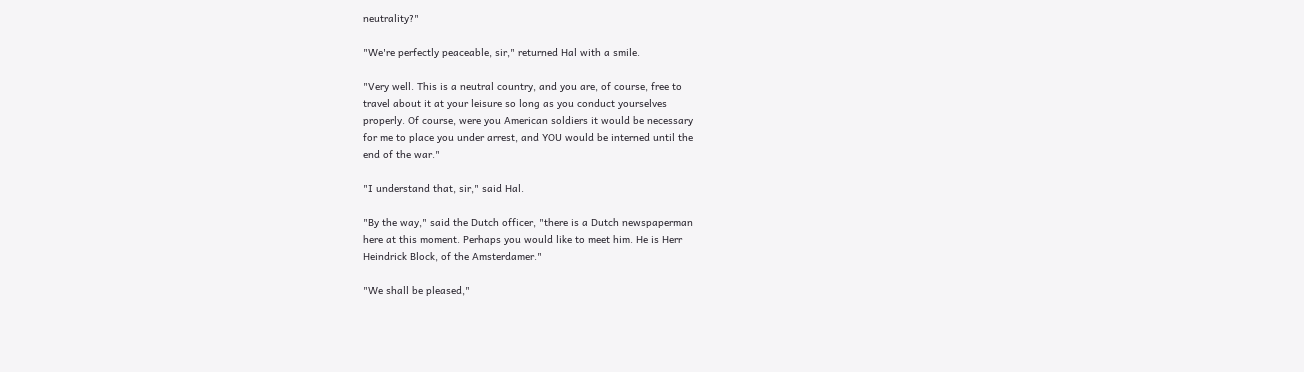neutrality?"

"We're perfectly peaceable, sir," returned Hal with a smile.

"Very well. This is a neutral country, and you are, of course, free to
travel about it at your leisure so long as you conduct yourselves
properly. Of course, were you American soldiers it would be necessary
for me to place you under arrest, and YOU would be interned until the
end of the war."

"I understand that, sir," said Hal.

"By the way," said the Dutch officer, "there is a Dutch newspaperman
here at this moment. Perhaps you would like to meet him. He is Herr
Heindrick Block, of the Amsterdamer."

"We shall be pleased,"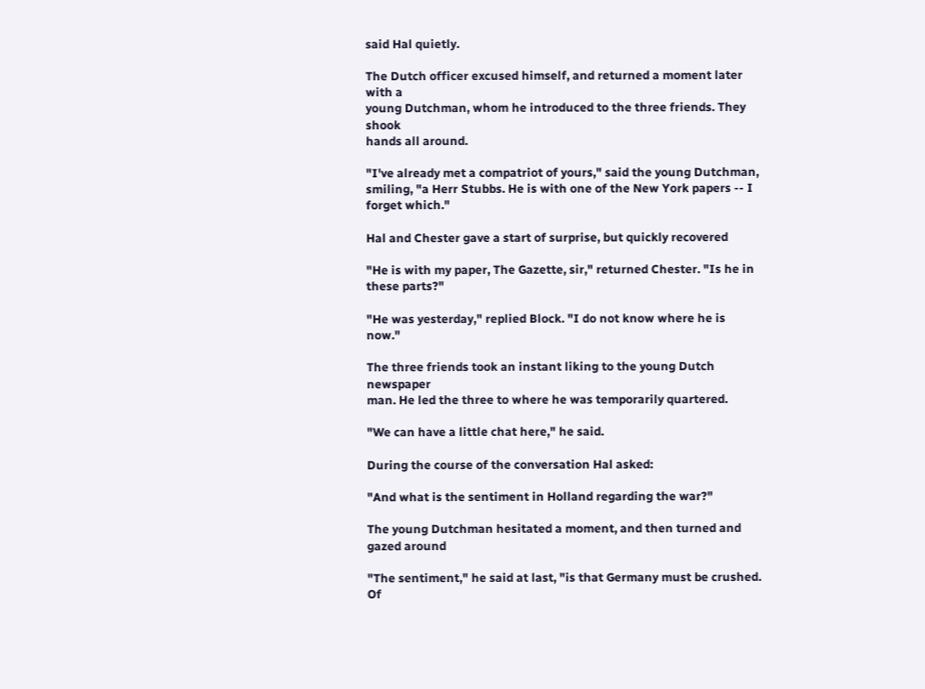said Hal quietly.

The Dutch officer excused himself, and returned a moment later with a
young Dutchman, whom he introduced to the three friends. They shook
hands all around.

"I've already met a compatriot of yours," said the young Dutchman,
smiling, "a Herr Stubbs. He is with one of the New York papers -- I
forget which."

Hal and Chester gave a start of surprise, but quickly recovered

"He is with my paper, The Gazette, sir," returned Chester. "Is he in
these parts?"

"He was yesterday," replied Block. "I do not know where he is now."

The three friends took an instant liking to the young Dutch newspaper
man. He led the three to where he was temporarily quartered.

"We can have a little chat here," he said.

During the course of the conversation Hal asked:

"And what is the sentiment in Holland regarding the war?"

The young Dutchman hesitated a moment, and then turned and gazed around

"The sentiment," he said at last, "is that Germany must be crushed. Of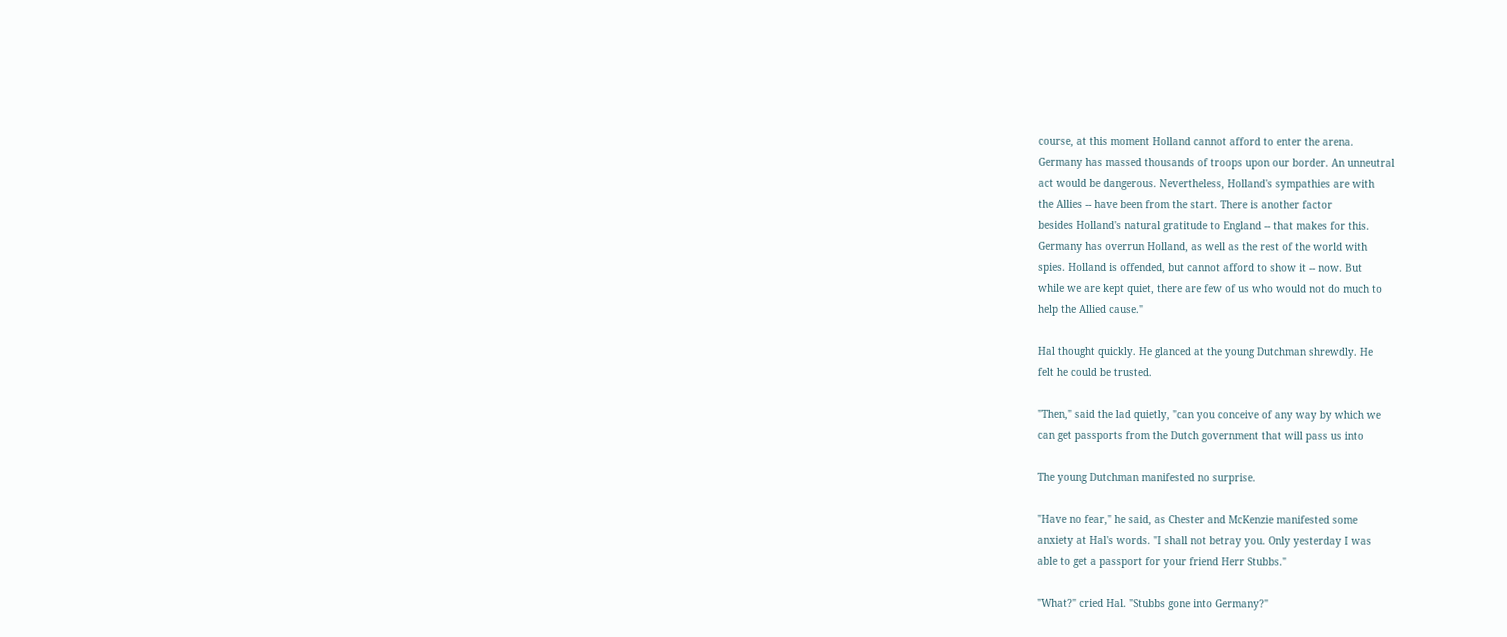course, at this moment Holland cannot afford to enter the arena.
Germany has massed thousands of troops upon our border. An unneutral
act would be dangerous. Nevertheless, Holland's sympathies are with
the Allies -- have been from the start. There is another factor
besides Holland's natural gratitude to England -- that makes for this.
Germany has overrun Holland, as well as the rest of the world with
spies. Holland is offended, but cannot afford to show it -- now. But
while we are kept quiet, there are few of us who would not do much to
help the Allied cause."

Hal thought quickly. He glanced at the young Dutchman shrewdly. He
felt he could be trusted.

"Then," said the lad quietly, "can you conceive of any way by which we
can get passports from the Dutch government that will pass us into

The young Dutchman manifested no surprise.

"Have no fear," he said, as Chester and McKenzie manifested some
anxiety at Hal's words. "I shall not betray you. Only yesterday I was
able to get a passport for your friend Herr Stubbs."

"What?" cried Hal. "Stubbs gone into Germany?"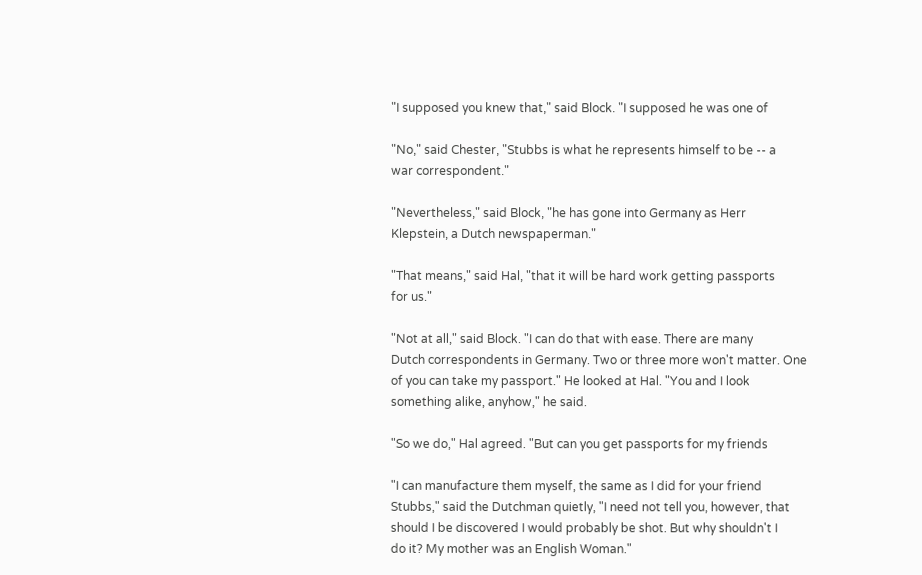"I supposed you knew that," said Block. "I supposed he was one of

"No," said Chester, "Stubbs is what he represents himself to be -- a
war correspondent."

"Nevertheless," said Block, "he has gone into Germany as Herr
Klepstein, a Dutch newspaperman."

"That means," said Hal, "that it will be hard work getting passports
for us."

"Not at all," said Block. "I can do that with ease. There are many
Dutch correspondents in Germany. Two or three more won't matter. One
of you can take my passport." He looked at Hal. "You and I look
something alike, anyhow," he said.

"So we do," Hal agreed. "But can you get passports for my friends

"I can manufacture them myself, the same as I did for your friend
Stubbs," said the Dutchman quietly, "I need not tell you, however, that
should I be discovered I would probably be shot. But why shouldn't I
do it? My mother was an English Woman."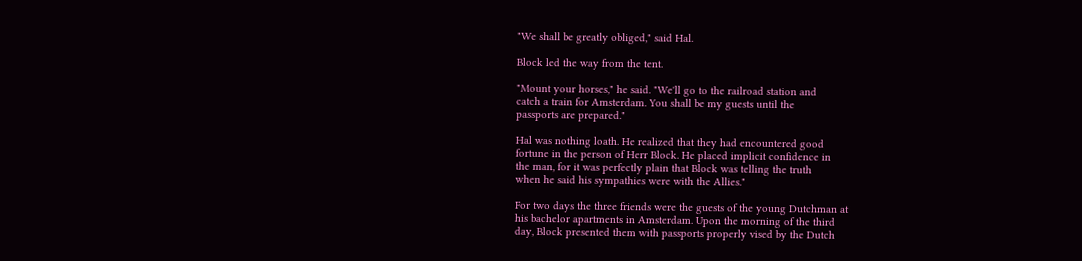"We shall be greatly obliged," said Hal.

Block led the way from the tent.

"Mount your horses," he said. "We'll go to the railroad station and
catch a train for Amsterdam. You shall be my guests until the
passports are prepared."

Hal was nothing loath. He realized that they had encountered good
fortune in the person of Herr Block. He placed implicit confidence in
the man, for it was perfectly plain that Block was telling the truth
when he said his sympathies were with the Allies."

For two days the three friends were the guests of the young Dutchman at
his bachelor apartments in Amsterdam. Upon the morning of the third
day, Block presented them with passports properly vised by the Dutch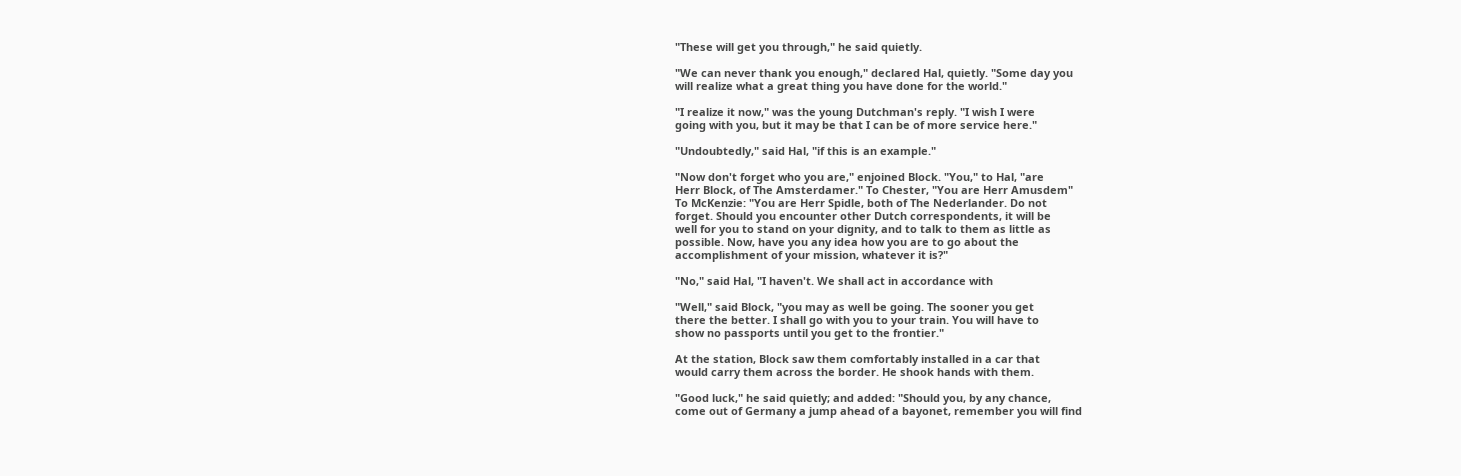"These will get you through," he said quietly.

"We can never thank you enough," declared Hal, quietly. "Some day you
will realize what a great thing you have done for the world."

"I realize it now," was the young Dutchman's reply. "I wish I were
going with you, but it may be that I can be of more service here."

"Undoubtedly," said Hal, "if this is an example."

"Now don't forget who you are," enjoined Block. "You," to Hal, "are
Herr Block, of The Amsterdamer." To Chester, "You are Herr Amusdem"
To McKenzie: "You are Herr Spidle, both of The Nederlander. Do not
forget. Should you encounter other Dutch correspondents, it will be
well for you to stand on your dignity, and to talk to them as little as
possible. Now, have you any idea how you are to go about the
accomplishment of your mission, whatever it is?"

"No," said Hal, "I haven't. We shall act in accordance with

"Well," said Block, "you may as well be going. The sooner you get
there the better. I shall go with you to your train. You will have to
show no passports until you get to the frontier."

At the station, Block saw them comfortably installed in a car that
would carry them across the border. He shook hands with them.

"Good luck," he said quietly; and added: "Should you, by any chance,
come out of Germany a jump ahead of a bayonet, remember you will find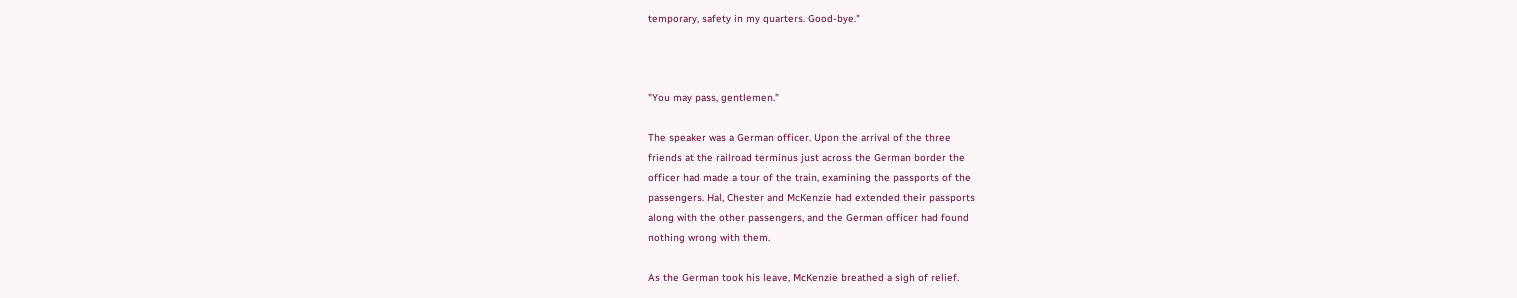temporary, safety in my quarters. Good-bye."



"You may pass, gentlemen."

The speaker was a German officer. Upon the arrival of the three
friends at the railroad terminus just across the German border the
officer had made a tour of the train, examining the passports of the
passengers. Hal, Chester and McKenzie had extended their passports
along with the other passengers, and the German officer had found
nothing wrong with them.

As the German took his leave, McKenzie breathed a sigh of relief.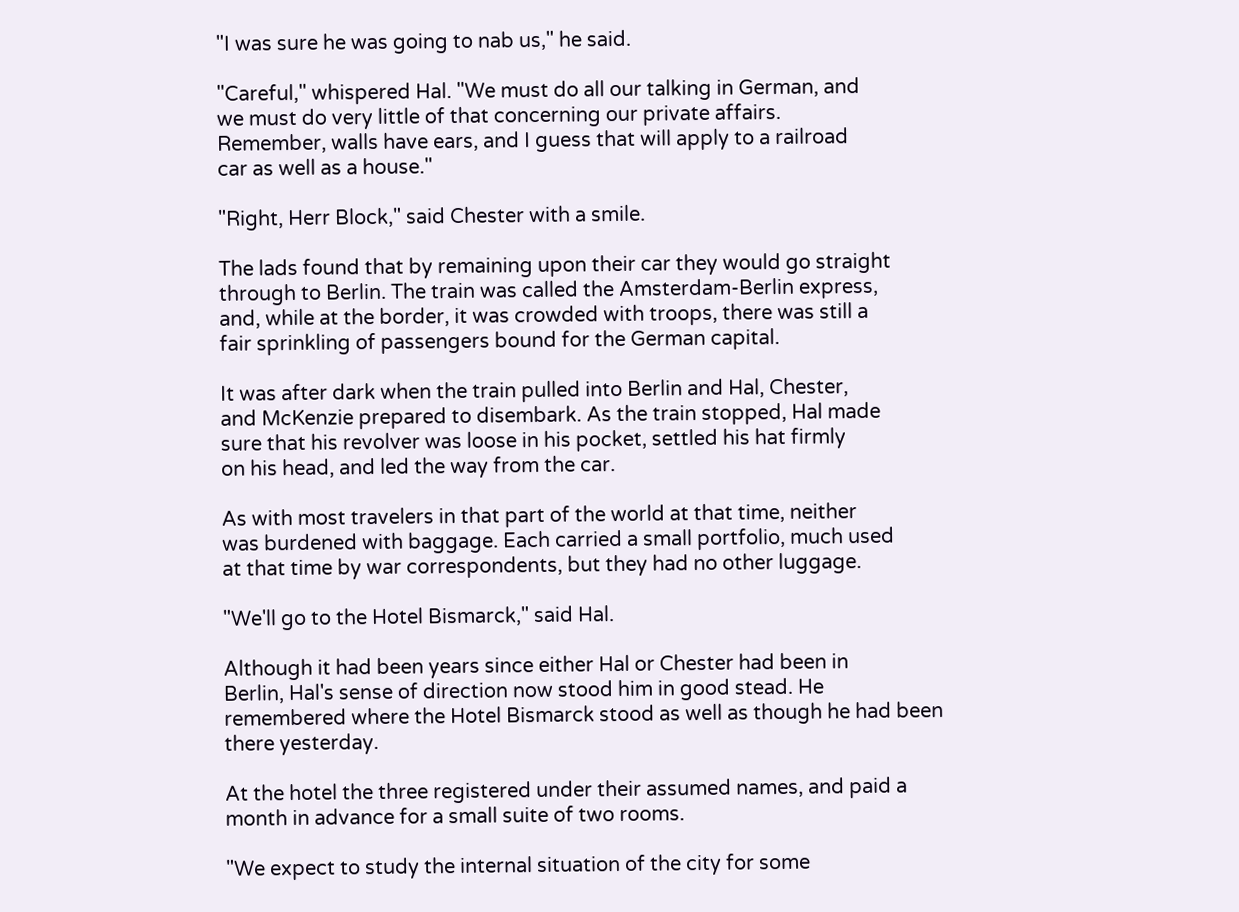"I was sure he was going to nab us," he said.

"Careful," whispered Hal. "We must do all our talking in German, and
we must do very little of that concerning our private affairs.
Remember, walls have ears, and I guess that will apply to a railroad
car as well as a house."

"Right, Herr Block," said Chester with a smile.

The lads found that by remaining upon their car they would go straight
through to Berlin. The train was called the Amsterdam-Berlin express,
and, while at the border, it was crowded with troops, there was still a
fair sprinkling of passengers bound for the German capital.

It was after dark when the train pulled into Berlin and Hal, Chester,
and McKenzie prepared to disembark. As the train stopped, Hal made
sure that his revolver was loose in his pocket, settled his hat firmly
on his head, and led the way from the car.

As with most travelers in that part of the world at that time, neither
was burdened with baggage. Each carried a small portfolio, much used
at that time by war correspondents, but they had no other luggage.

"We'll go to the Hotel Bismarck," said Hal.

Although it had been years since either Hal or Chester had been in
Berlin, Hal's sense of direction now stood him in good stead. He
remembered where the Hotel Bismarck stood as well as though he had been
there yesterday.

At the hotel the three registered under their assumed names, and paid a
month in advance for a small suite of two rooms.

"We expect to study the internal situation of the city for some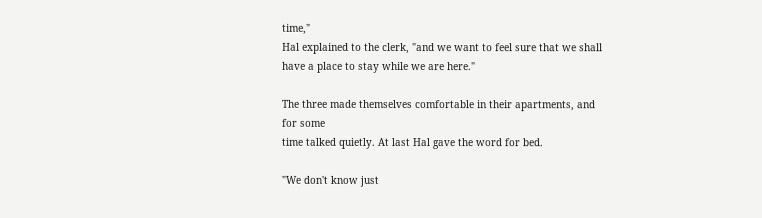time,"
Hal explained to the clerk, "and we want to feel sure that we shall
have a place to stay while we are here."

The three made themselves comfortable in their apartments, and for some
time talked quietly. At last Hal gave the word for bed.

"We don't know just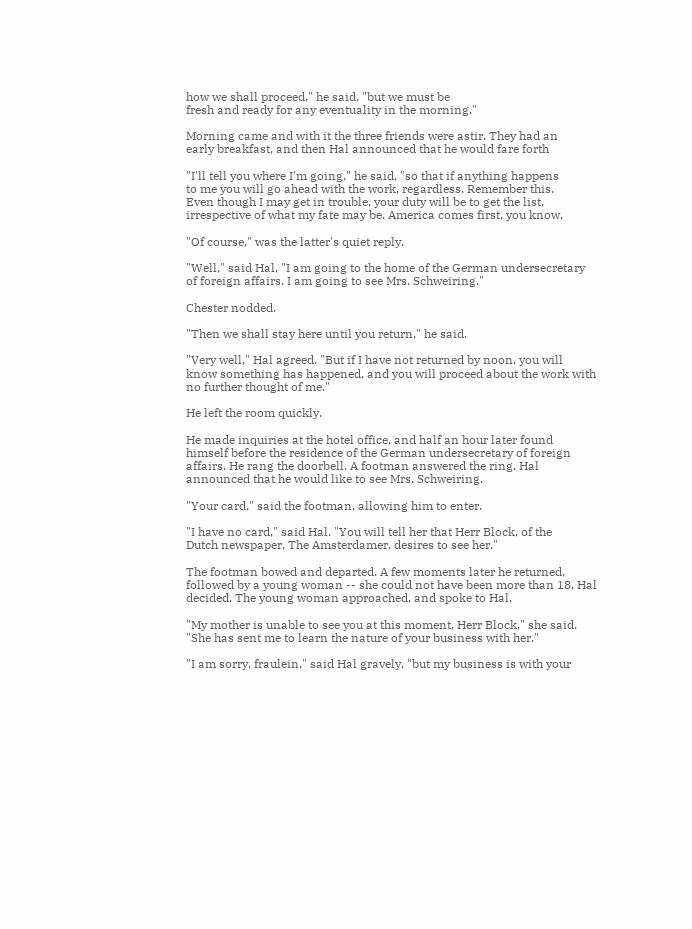how we shall proceed," he said, "but we must be
fresh and ready for any eventuality in the morning."

Morning came and with it the three friends were astir. They had an
early breakfast, and then Hal announced that he would fare forth

"I'll tell you where I'm going," he said, "so that if anything happens
to me you will go ahead with the work, regardless. Remember this.
Even though I may get in trouble, your duty will be to get the list,
irrespective of what my fate may be. America comes first, you know,

"Of course," was the latter's quiet reply.

"Well," said Hal, "I am going to the home of the German undersecretary
of foreign affairs. I am going to see Mrs. Schweiring."

Chester nodded.

"Then we shall stay here until you return," he said.

"Very well," Hal agreed. "But if I have not returned by noon, you will
know something has happened, and you will proceed about the work with
no further thought of me."

He left the room quickly.

He made inquiries at the hotel office, and half an hour later found
himself before the residence of the German undersecretary of foreign
affairs. He rang the doorbell. A footman answered the ring. Hal
announced that he would like to see Mrs. Schweiring.

"Your card," said the footman, allowing him to enter.

"I have no card," said Hal. "You will tell her that Herr Block, of the
Dutch newspaper, The Amsterdamer, desires to see her."

The footman bowed and departed. A few moments later he returned,
followed by a young woman -- she could not have been more than 18, Hal
decided. The young woman approached, and spoke to Hal.

"My mother is unable to see you at this moment, Herr Block," she said.
"She has sent me to learn the nature of your business with her."

"I am sorry, fraulein," said Hal gravely, "but my business is with your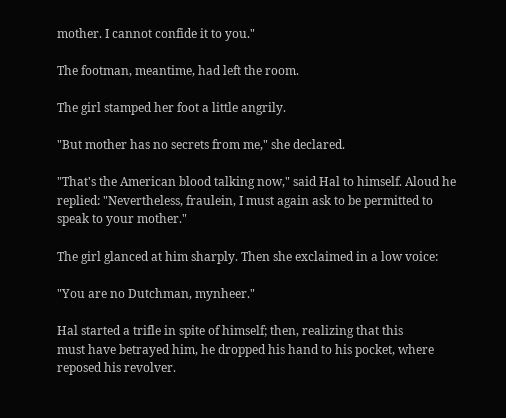mother. I cannot confide it to you."

The footman, meantime, had left the room.

The girl stamped her foot a little angrily.

"But mother has no secrets from me," she declared.

"That's the American blood talking now," said Hal to himself. Aloud he
replied: "Nevertheless, fraulein, I must again ask to be permitted to
speak to your mother."

The girl glanced at him sharply. Then she exclaimed in a low voice:

"You are no Dutchman, mynheer."

Hal started a trifle in spite of himself; then, realizing that this
must have betrayed him, he dropped his hand to his pocket, where
reposed his revolver.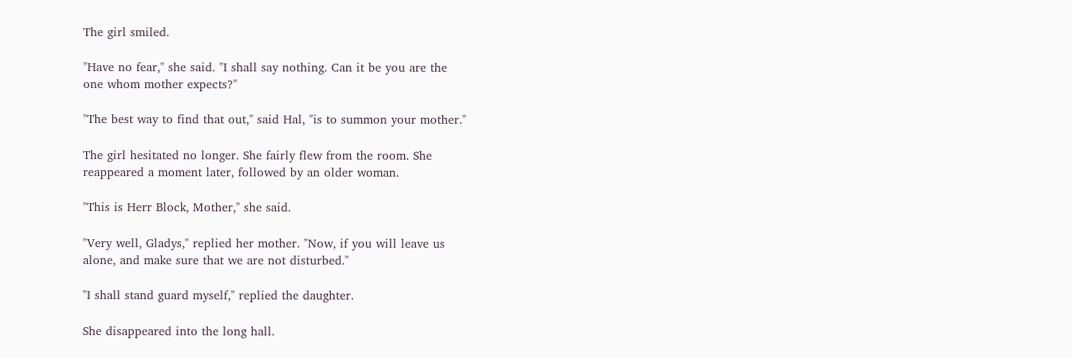The girl smiled.

"Have no fear," she said. "I shall say nothing. Can it be you are the
one whom mother expects?"

"The best way to find that out," said Hal, "is to summon your mother."

The girl hesitated no longer. She fairly flew from the room. She
reappeared a moment later, followed by an older woman.

"This is Herr Block, Mother," she said.

"Very well, Gladys," replied her mother. "Now, if you will leave us
alone, and make sure that we are not disturbed."

"I shall stand guard myself," replied the daughter.

She disappeared into the long hall.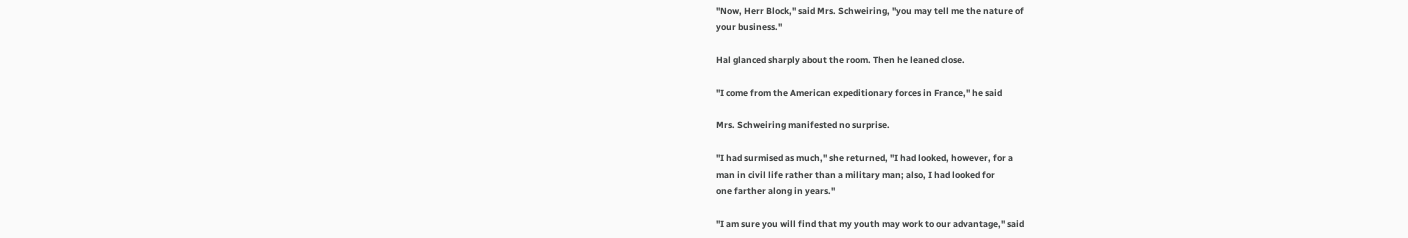"Now, Herr Block," said Mrs. Schweiring, "you may tell me the nature of
your business."

Hal glanced sharply about the room. Then he leaned close.

"I come from the American expeditionary forces in France," he said

Mrs. Schweiring manifested no surprise.

"I had surmised as much," she returned, "I had looked, however, for a
man in civil life rather than a military man; also, I had looked for
one farther along in years."

"I am sure you will find that my youth may work to our advantage," said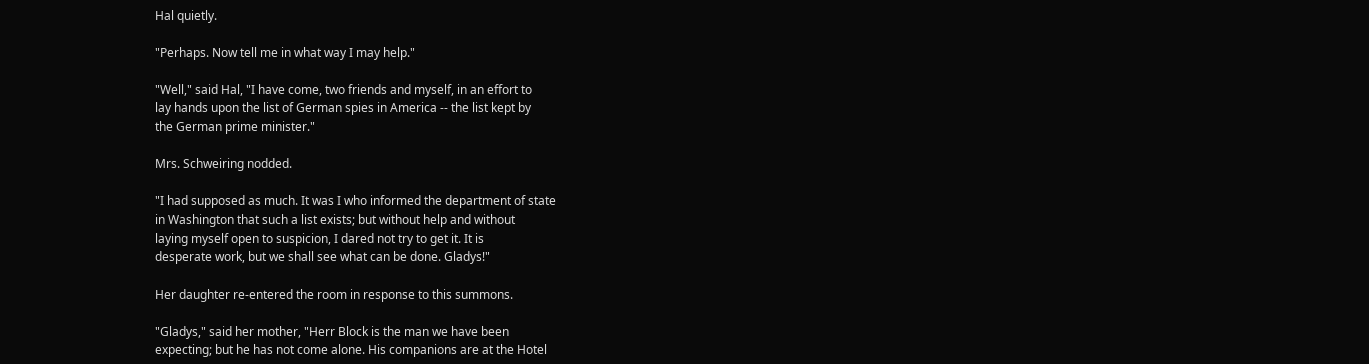Hal quietly.

"Perhaps. Now tell me in what way I may help."

"Well," said Hal, "I have come, two friends and myself, in an effort to
lay hands upon the list of German spies in America -- the list kept by
the German prime minister."

Mrs. Schweiring nodded.

"I had supposed as much. It was I who informed the department of state
in Washington that such a list exists; but without help and without
laying myself open to suspicion, I dared not try to get it. It is
desperate work, but we shall see what can be done. Gladys!"

Her daughter re-entered the room in response to this summons.

"Gladys," said her mother, "Herr Block is the man we have been
expecting; but he has not come alone. His companions are at the Hotel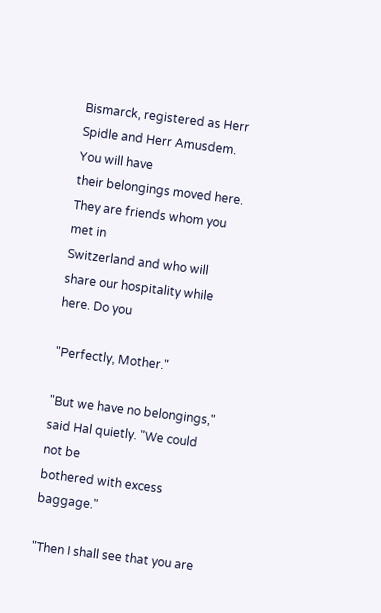Bismarck, registered as Herr Spidle and Herr Amusdem. You will have
their belongings moved here. They are friends whom you met in
Switzerland and who will share our hospitality while here. Do you

"Perfectly, Mother."

"But we have no belongings," said Hal quietly. "We could not be
bothered with excess baggage."

"Then I shall see that you are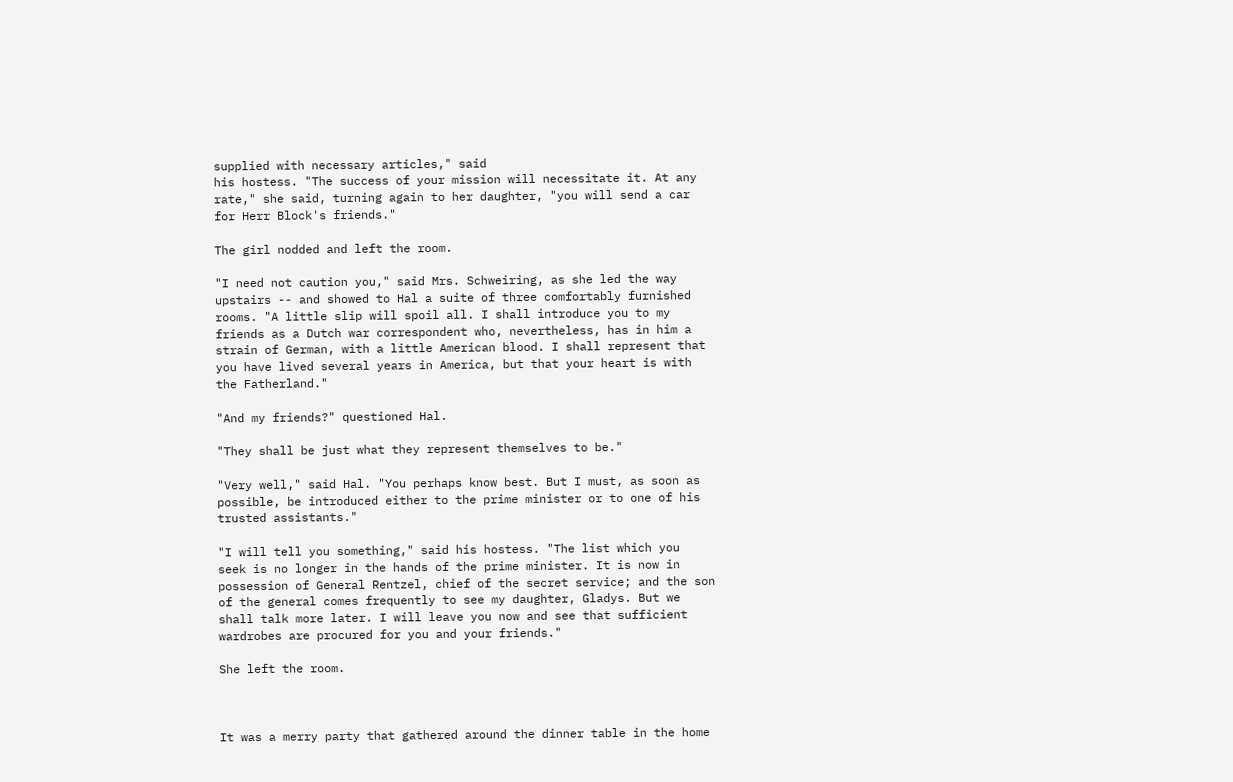supplied with necessary articles," said
his hostess. "The success of your mission will necessitate it. At any
rate," she said, turning again to her daughter, "you will send a car
for Herr Block's friends."

The girl nodded and left the room.

"I need not caution you," said Mrs. Schweiring, as she led the way
upstairs -- and showed to Hal a suite of three comfortably furnished
rooms. "A little slip will spoil all. I shall introduce you to my
friends as a Dutch war correspondent who, nevertheless, has in him a
strain of German, with a little American blood. I shall represent that
you have lived several years in America, but that your heart is with
the Fatherland."

"And my friends?" questioned Hal.

"They shall be just what they represent themselves to be."

"Very well," said Hal. "You perhaps know best. But I must, as soon as
possible, be introduced either to the prime minister or to one of his
trusted assistants."

"I will tell you something," said his hostess. "The list which you
seek is no longer in the hands of the prime minister. It is now in
possession of General Rentzel, chief of the secret service; and the son
of the general comes frequently to see my daughter, Gladys. But we
shall talk more later. I will leave you now and see that sufficient
wardrobes are procured for you and your friends."

She left the room.



It was a merry party that gathered around the dinner table in the home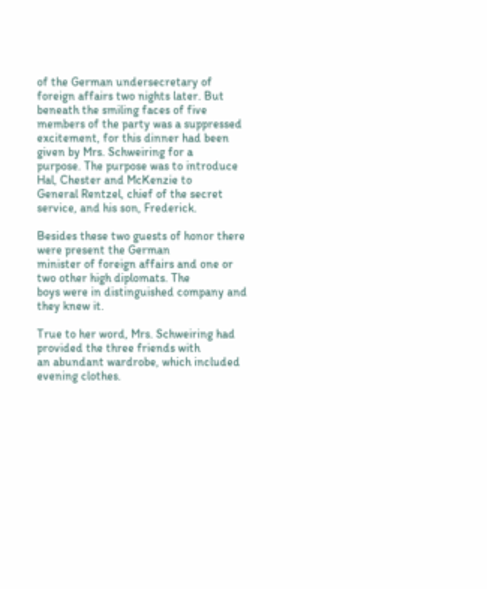of the German undersecretary of foreign affairs two nights later. But
beneath the smiling faces of five members of the party was a suppressed
excitement, for this dinner had been given by Mrs. Schweiring for a
purpose. The purpose was to introduce Hal, Chester and McKenzie to
General Rentzel, chief of the secret service, and his son, Frederick.

Besides these two guests of honor there were present the German
minister of foreign affairs and one or two other high diplomats. The
boys were in distinguished company and they knew it.

True to her word, Mrs. Schweiring had provided the three friends with
an abundant wardrobe, which included evening clothes.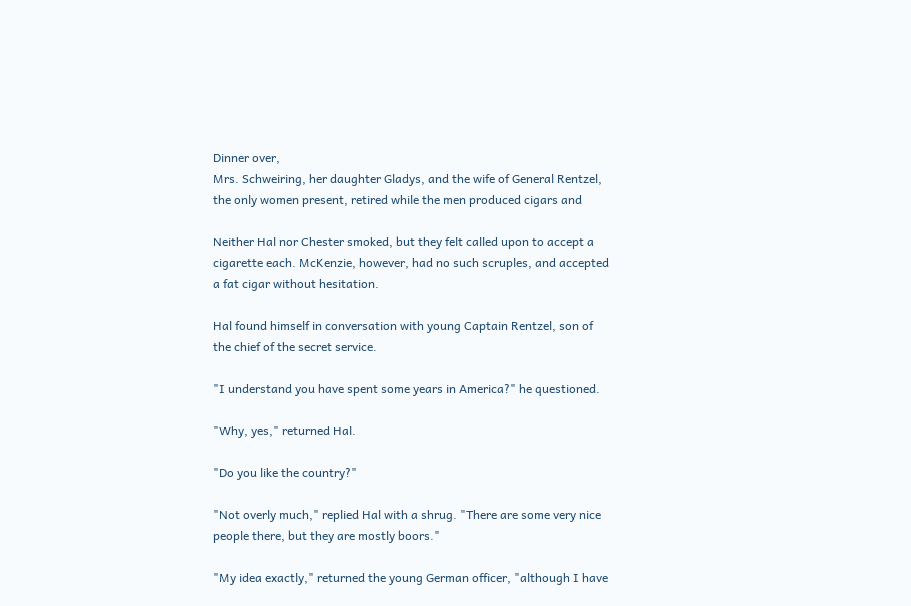Dinner over,
Mrs. Schweiring, her daughter Gladys, and the wife of General Rentzel,
the only women present, retired while the men produced cigars and

Neither Hal nor Chester smoked, but they felt called upon to accept a
cigarette each. McKenzie, however, had no such scruples, and accepted
a fat cigar without hesitation.

Hal found himself in conversation with young Captain Rentzel, son of
the chief of the secret service.

"I understand you have spent some years in America?" he questioned.

"Why, yes," returned Hal.

"Do you like the country?"

"Not overly much," replied Hal with a shrug. "There are some very nice
people there, but they are mostly boors."

"My idea exactly," returned the young German officer, "although I have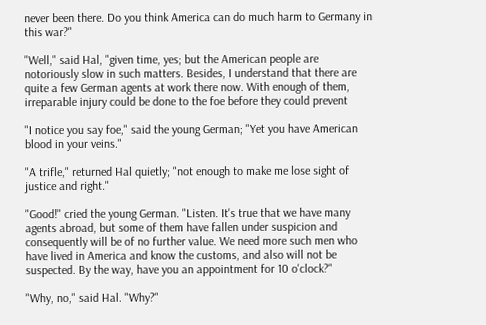never been there. Do you think America can do much harm to Germany in
this war?"

"Well," said Hal, "given time, yes; but the American people are
notoriously slow in such matters. Besides, I understand that there are
quite a few German agents at work there now. With enough of them,
irreparable injury could be done to the foe before they could prevent

"I notice you say foe," said the young German; "Yet you have American
blood in your veins."

"A trifle," returned Hal quietly; "not enough to make me lose sight of
justice and right."

"Good!" cried the young German. "Listen. It's true that we have many
agents abroad, but some of them have fallen under suspicion and
consequently will be of no further value. We need more such men who
have lived in America and know the customs, and also will not be
suspected. By the way, have you an appointment for 10 o'clock?"

"Why, no," said Hal. "Why?"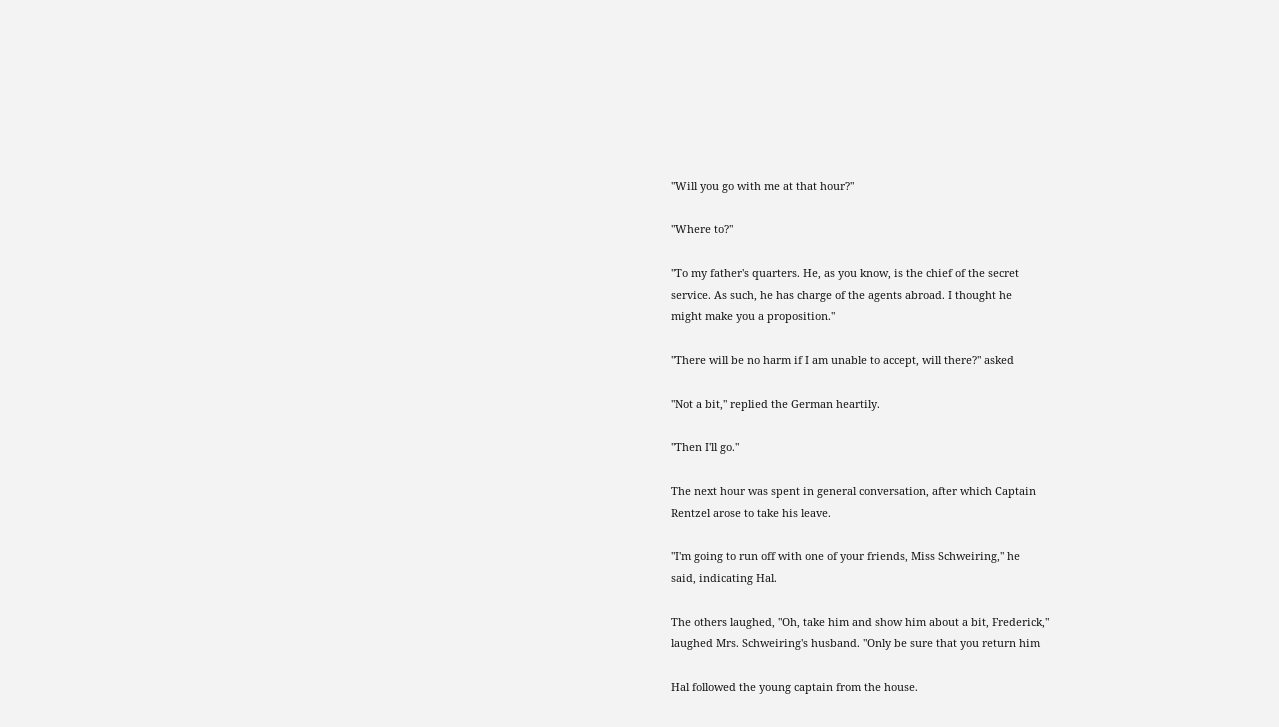"Will you go with me at that hour?"

"Where to?"

"To my father's quarters. He, as you know, is the chief of the secret
service. As such, he has charge of the agents abroad. I thought he
might make you a proposition."

"There will be no harm if I am unable to accept, will there?" asked

"Not a bit," replied the German heartily.

"Then I'll go."

The next hour was spent in general conversation, after which Captain
Rentzel arose to take his leave.

"I'm going to run off with one of your friends, Miss Schweiring," he
said, indicating Hal.

The others laughed, "Oh, take him and show him about a bit, Frederick,"
laughed Mrs. Schweiring's husband. "Only be sure that you return him

Hal followed the young captain from the house.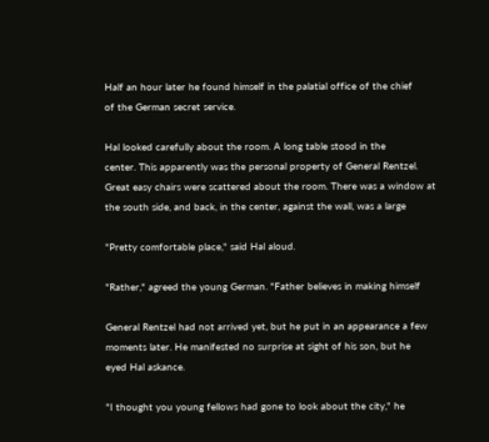Half an hour later he found himself in the palatial office of the chief
of the German secret service.

Hal looked carefully about the room. A long table stood in the
center. This apparently was the personal property of General Rentzel.
Great easy chairs were scattered about the room. There was a window at
the south side, and back, in the center, against the wall, was a large

"Pretty comfortable place," said Hal aloud.

"Rather," agreed the young German. "Father believes in making himself

General Rentzel had not arrived yet, but he put in an appearance a few
moments later. He manifested no surprise at sight of his son, but he
eyed Hal askance.

"I thought you young fellows had gone to look about the city," he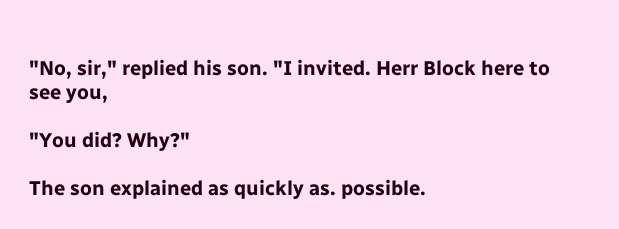"No, sir," replied his son. "I invited. Herr Block here to see you,

"You did? Why?"

The son explained as quickly as. possible.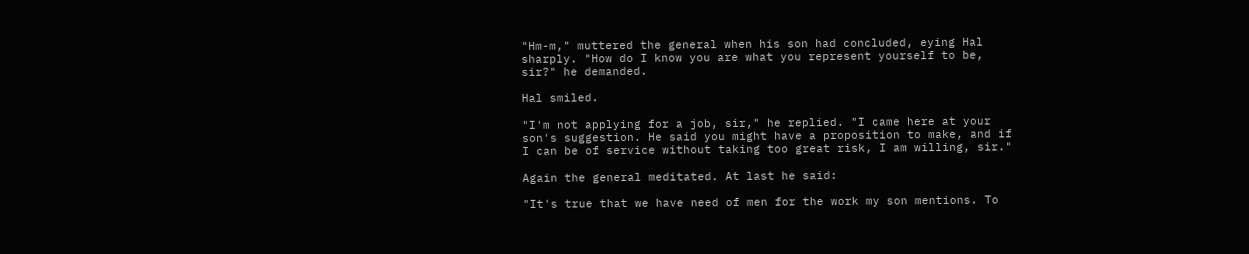"Hm-m," muttered the general when his son had concluded, eying Hal
sharply. "How do I know you are what you represent yourself to be,
sir?" he demanded.

Hal smiled.

"I'm not applying for a job, sir," he replied. "I came here at your
son's suggestion. He said you might have a proposition to make, and if
I can be of service without taking too great risk, I am willing, sir."

Again the general meditated. At last he said:

"It's true that we have need of men for the work my son mentions. To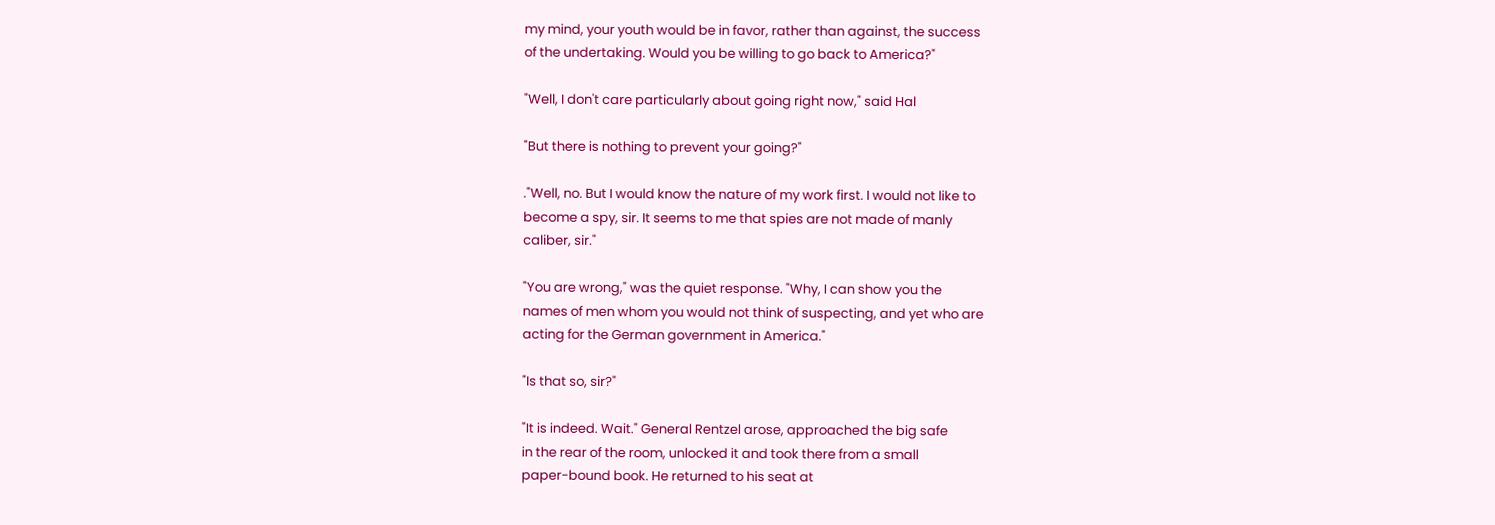my mind, your youth would be in favor, rather than against, the success
of the undertaking. Would you be willing to go back to America?"

"Well, I don't care particularly about going right now," said Hal

"But there is nothing to prevent your going?"

."Well, no. But I would know the nature of my work first. I would not like to
become a spy, sir. It seems to me that spies are not made of manly
caliber, sir."

"You are wrong," was the quiet response. "Why, I can show you the
names of men whom you would not think of suspecting, and yet who are
acting for the German government in America."

"Is that so, sir?"

"It is indeed. Wait." General Rentzel arose, approached the big safe
in the rear of the room, unlocked it and took there from a small
paper-bound book. He returned to his seat at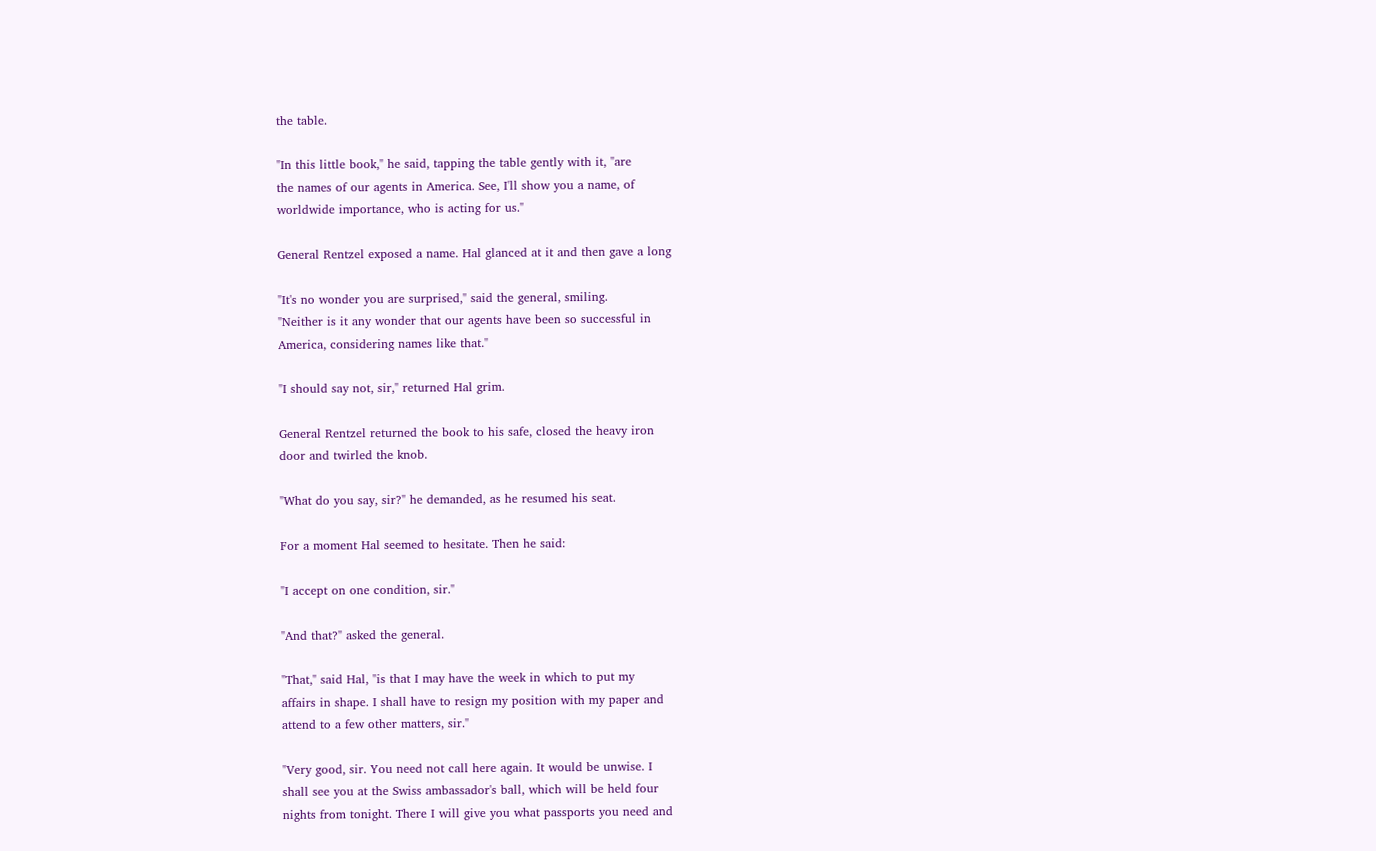the table.

"In this little book," he said, tapping the table gently with it, "are
the names of our agents in America. See, I'll show you a name, of
worldwide importance, who is acting for us."

General Rentzel exposed a name. Hal glanced at it and then gave a long

"It's no wonder you are surprised," said the general, smiling.
"Neither is it any wonder that our agents have been so successful in
America, considering names like that."

"I should say not, sir," returned Hal grim.

General Rentzel returned the book to his safe, closed the heavy iron
door and twirled the knob.

"What do you say, sir?" he demanded, as he resumed his seat.

For a moment Hal seemed to hesitate. Then he said:

"I accept on one condition, sir."

"And that?" asked the general.

"That," said Hal, "is that I may have the week in which to put my
affairs in shape. I shall have to resign my position with my paper and
attend to a few other matters, sir."

"Very good, sir. You need not call here again. It would be unwise. I
shall see you at the Swiss ambassador's ball, which will be held four
nights from tonight. There I will give you what passports you need and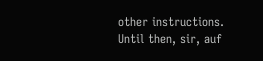other instructions. Until then, sir, auf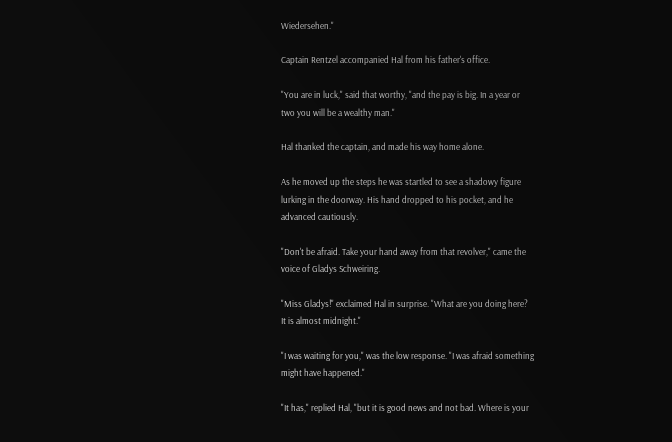Wiedersehen."

Captain Rentzel accompanied Hal from his father's office.

"You are in luck," said that worthy, "and the pay is big. In a year or
two you will be a wealthy man."

Hal thanked the captain, and made his way home alone.

As he moved up the steps he was startled to see a shadowy figure
lurking in the doorway. His hand dropped to his pocket, and he
advanced cautiously.

"Don't be afraid. Take your hand away from that revolver," came the
voice of Gladys Schweiring.

"Miss Gladys!" exclaimed Hal in surprise. "What are you doing here?
It is almost midnight."

"I was waiting for you," was the low response. "I was afraid something
might have happened."

"It has," replied Hal, "but it is good news and not bad. Where is your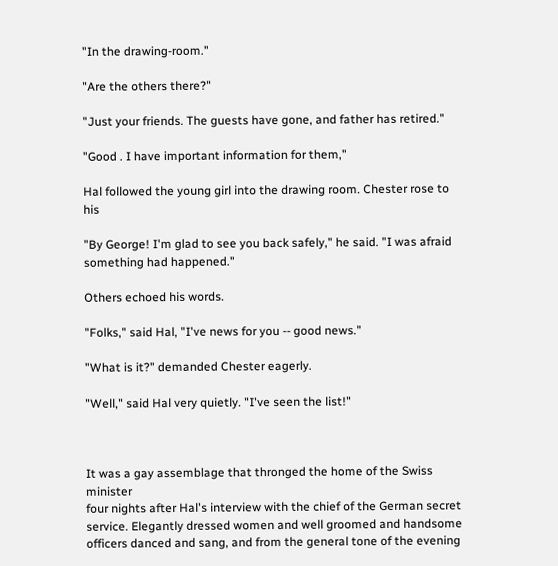"In the drawing-room."

"Are the others there?"

"Just your friends. The guests have gone, and father has retired."

"Good . I have important information for them,"

Hal followed the young girl into the drawing room. Chester rose to his

"By George! I'm glad to see you back safely," he said. "I was afraid
something had happened."

Others echoed his words.

"Folks," said Hal, "I've news for you -- good news."

"What is it?" demanded Chester eagerly.

"Well," said Hal very quietly. "I've seen the list!"



It was a gay assemblage that thronged the home of the Swiss minister
four nights after Hal's interview with the chief of the German secret
service. Elegantly dressed women and well groomed and handsome
officers danced and sang, and from the general tone of the evening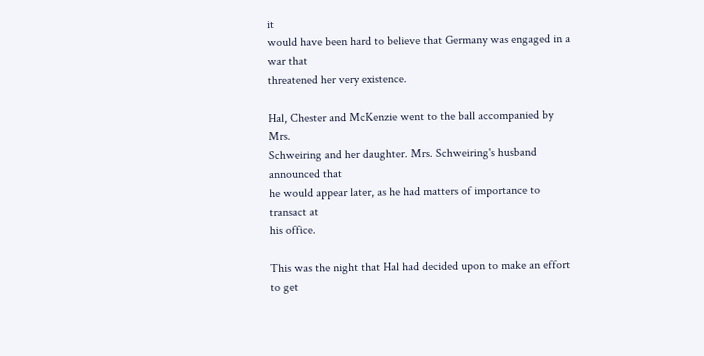it
would have been hard to believe that Germany was engaged in a war that
threatened her very existence.

Hal, Chester and McKenzie went to the ball accompanied by Mrs.
Schweiring and her daughter. Mrs. Schweiring's husband announced that
he would appear later, as he had matters of importance to transact at
his office.

This was the night that Hal had decided upon to make an effort to get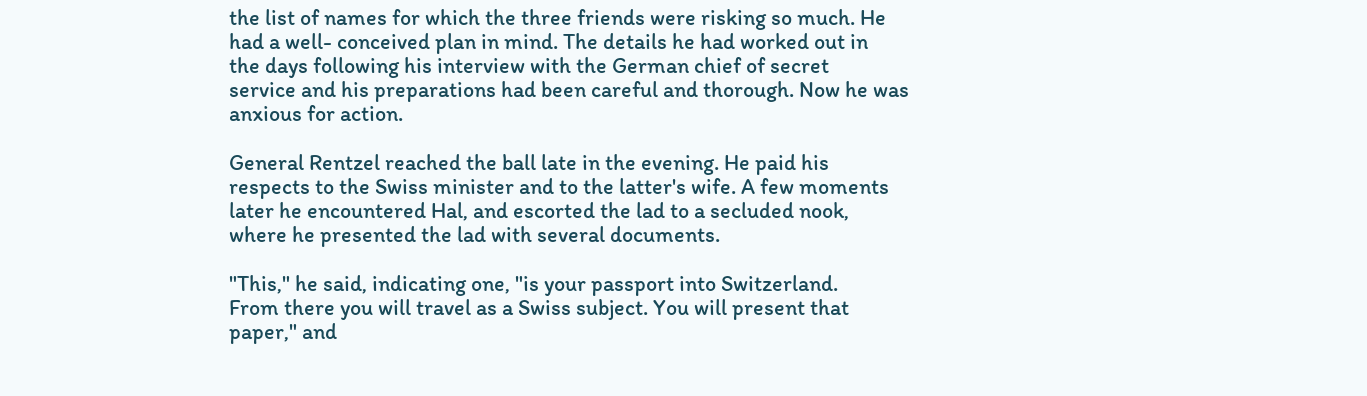the list of names for which the three friends were risking so much. He
had a well- conceived plan in mind. The details he had worked out in
the days following his interview with the German chief of secret
service and his preparations had been careful and thorough. Now he was
anxious for action.

General Rentzel reached the ball late in the evening. He paid his
respects to the Swiss minister and to the latter's wife. A few moments
later he encountered Hal, and escorted the lad to a secluded nook,
where he presented the lad with several documents.

"This," he said, indicating one, "is your passport into Switzerland.
From there you will travel as a Swiss subject. You will present that
paper," and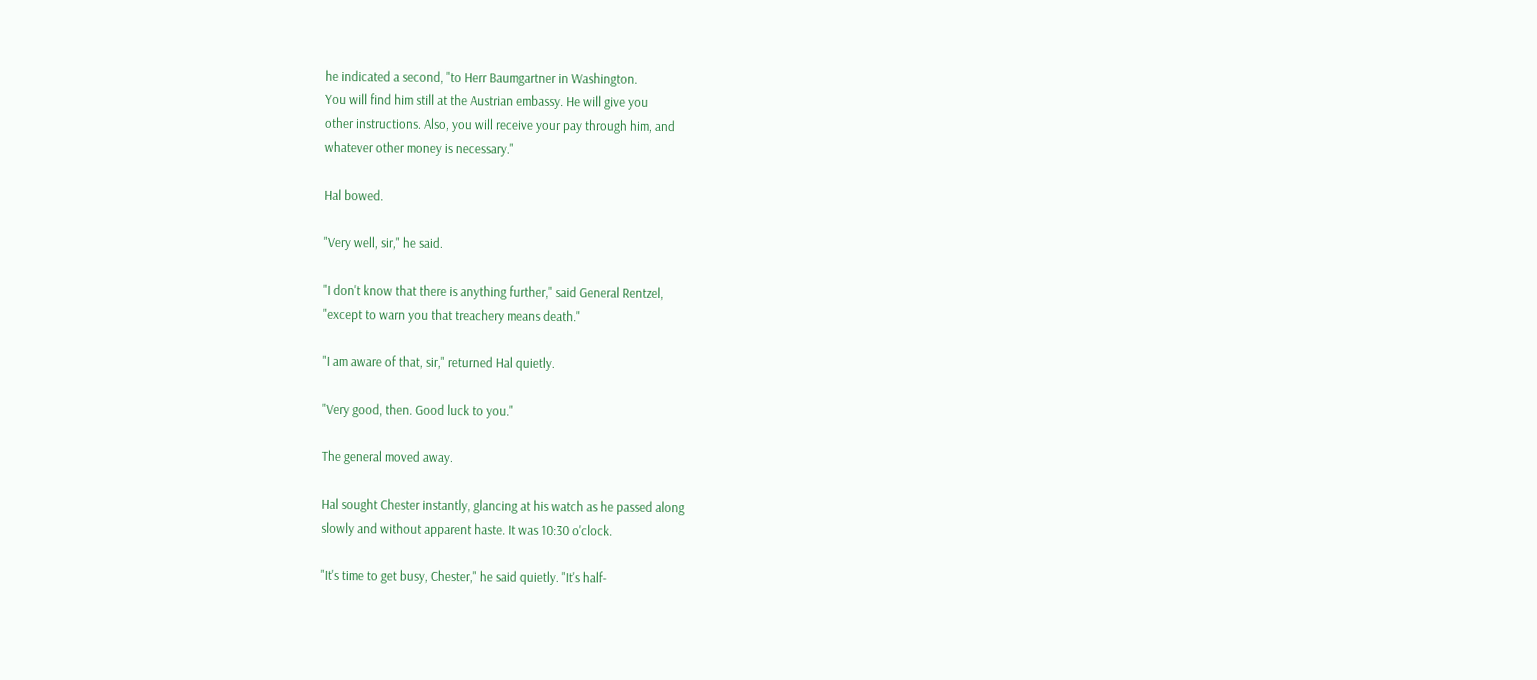he indicated a second, "to Herr Baumgartner in Washington.
You will find him still at the Austrian embassy. He will give you
other instructions. Also, you will receive your pay through him, and
whatever other money is necessary."

Hal bowed.

"Very well, sir," he said.

"I don't know that there is anything further," said General Rentzel,
"except to warn you that treachery means death."

"I am aware of that, sir," returned Hal quietly.

"Very good, then. Good luck to you."

The general moved away.

Hal sought Chester instantly, glancing at his watch as he passed along
slowly and without apparent haste. It was 10:30 o'clock.

"It's time to get busy, Chester," he said quietly. "It's half-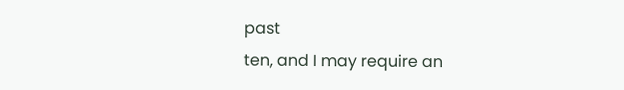past
ten, and I may require an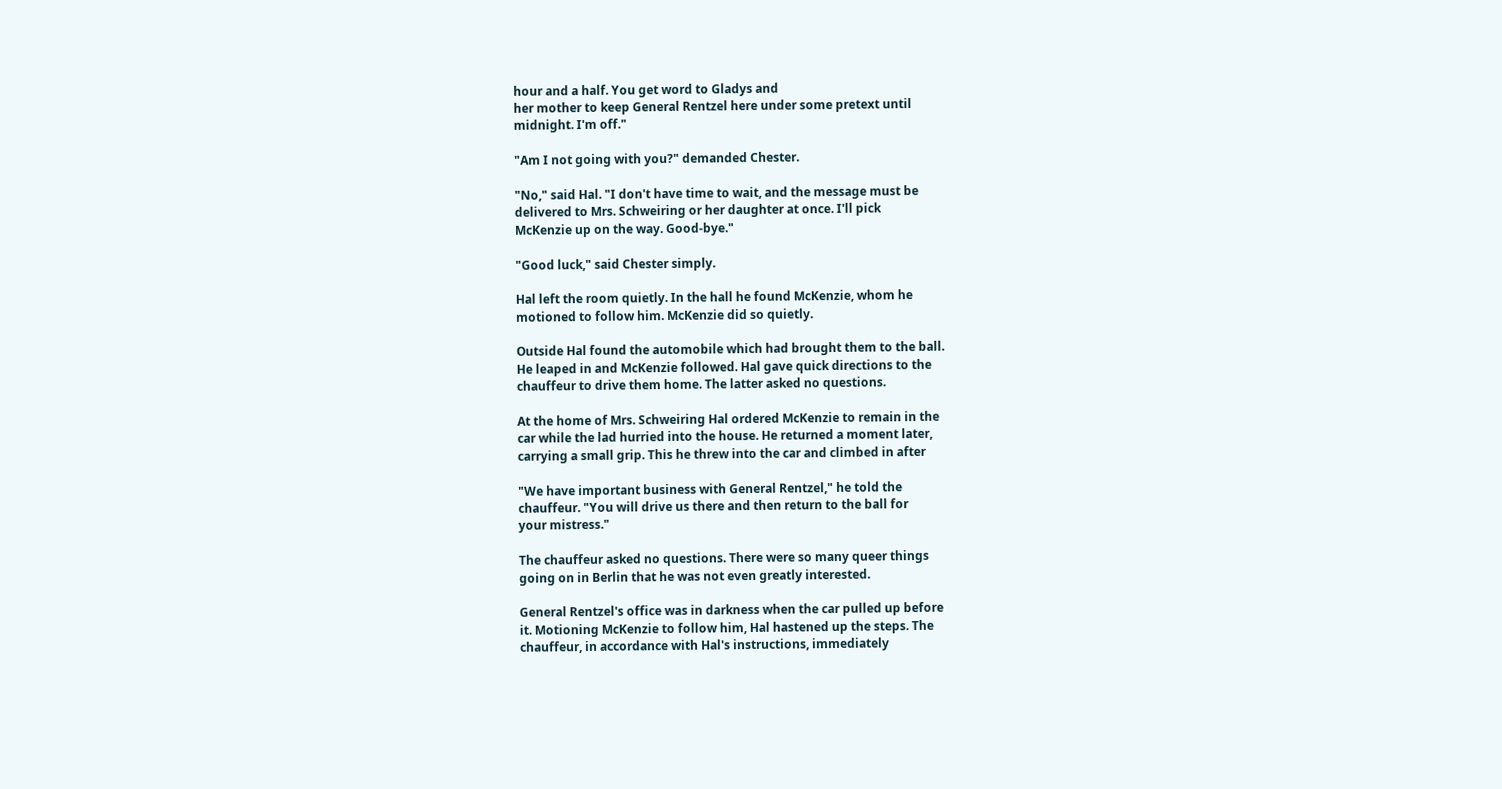hour and a half. You get word to Gladys and
her mother to keep General Rentzel here under some pretext until
midnight. I'm off."

"Am I not going with you?" demanded Chester.

"No," said Hal. "I don't have time to wait, and the message must be
delivered to Mrs. Schweiring or her daughter at once. I'll pick
McKenzie up on the way. Good-bye."

"Good luck," said Chester simply.

Hal left the room quietly. In the hall he found McKenzie, whom he
motioned to follow him. McKenzie did so quietly.

Outside Hal found the automobile which had brought them to the ball.
He leaped in and McKenzie followed. Hal gave quick directions to the
chauffeur to drive them home. The latter asked no questions.

At the home of Mrs. Schweiring Hal ordered McKenzie to remain in the
car while the lad hurried into the house. He returned a moment later,
carrying a small grip. This he threw into the car and climbed in after

"We have important business with General Rentzel," he told the
chauffeur. "You will drive us there and then return to the ball for
your mistress."

The chauffeur asked no questions. There were so many queer things
going on in Berlin that he was not even greatly interested.

General Rentzel's office was in darkness when the car pulled up before
it. Motioning McKenzie to follow him, Hal hastened up the steps. The
chauffeur, in accordance with Hal's instructions, immediately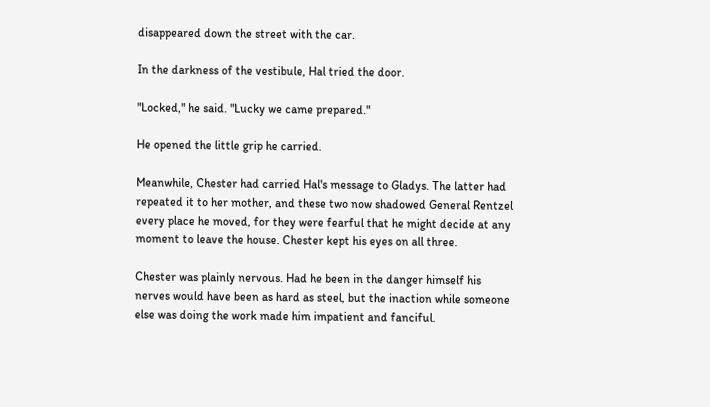disappeared down the street with the car.

In the darkness of the vestibule, Hal tried the door.

"Locked," he said. "Lucky we came prepared."

He opened the little grip he carried.

Meanwhile, Chester had carried Hal's message to Gladys. The latter had
repeated it to her mother, and these two now shadowed General Rentzel
every place he moved, for they were fearful that he might decide at any
moment to leave the house. Chester kept his eyes on all three.

Chester was plainly nervous. Had he been in the danger himself his
nerves would have been as hard as steel, but the inaction while someone
else was doing the work made him impatient and fanciful.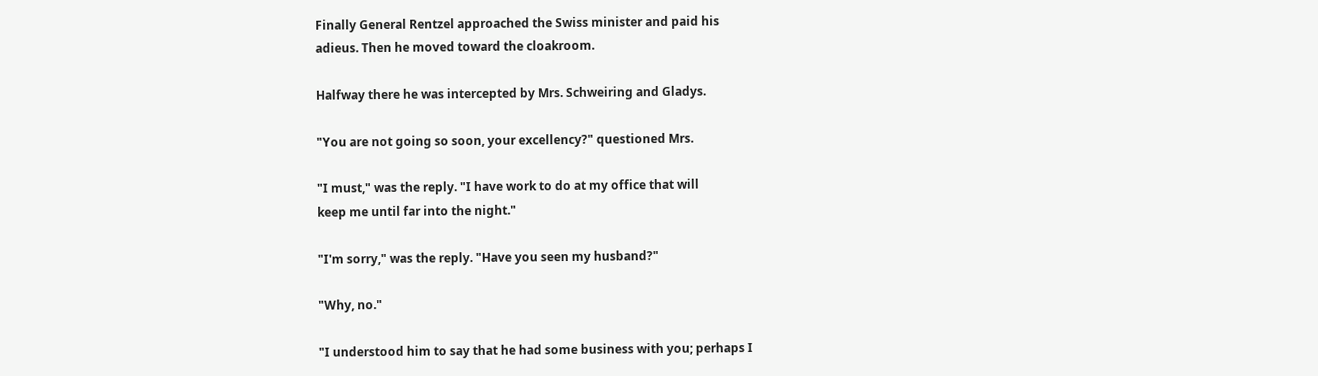Finally General Rentzel approached the Swiss minister and paid his
adieus. Then he moved toward the cloakroom.

Halfway there he was intercepted by Mrs. Schweiring and Gladys.

"You are not going so soon, your excellency?" questioned Mrs.

"I must," was the reply. "I have work to do at my office that will
keep me until far into the night."

"I'm sorry," was the reply. "Have you seen my husband?"

"Why, no."

"I understood him to say that he had some business with you; perhaps I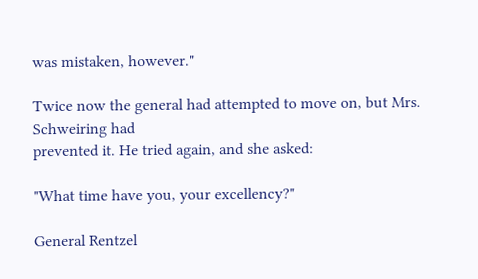was mistaken, however."

Twice now the general had attempted to move on, but Mrs. Schweiring had
prevented it. He tried again, and she asked:

"What time have you, your excellency?"

General Rentzel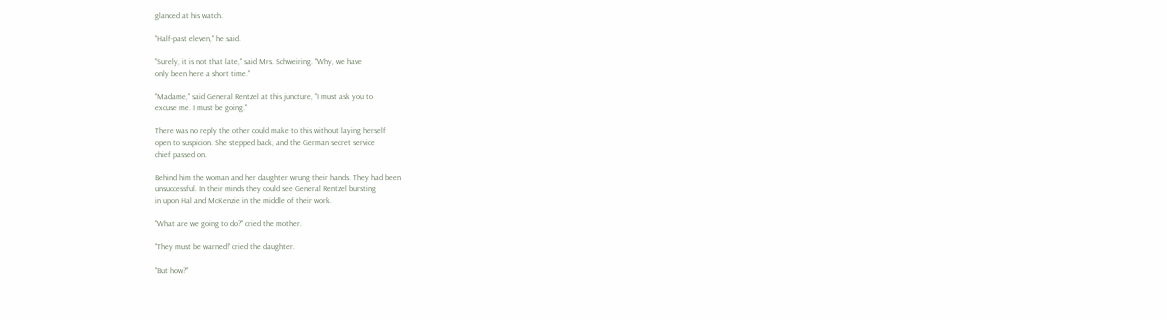glanced at his watch.

"Half-past eleven," he said.

"Surely, it is not that late," said Mrs. Schweiring. "Why, we have
only been here a short time."

"Madame," said General Rentzel at this juncture, "I must ask you to
excuse me. I must be going."

There was no reply the other could make to this without laying herself
open to suspicion. She stepped back, and the German secret service
chief passed on.

Behind him the woman and her daughter wrung their hands. They had been
unsuccessful. In their minds they could see General Rentzel bursting
in upon Hal and McKenzie in the middle of their work.

"What are we going to do?" cried the mother.

"They must be warned!' cried the daughter.

"But how?"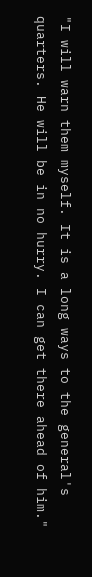"I will warn them myself. It is a long ways to the general's
quarters. He will be in no hurry. I can get there ahead of him."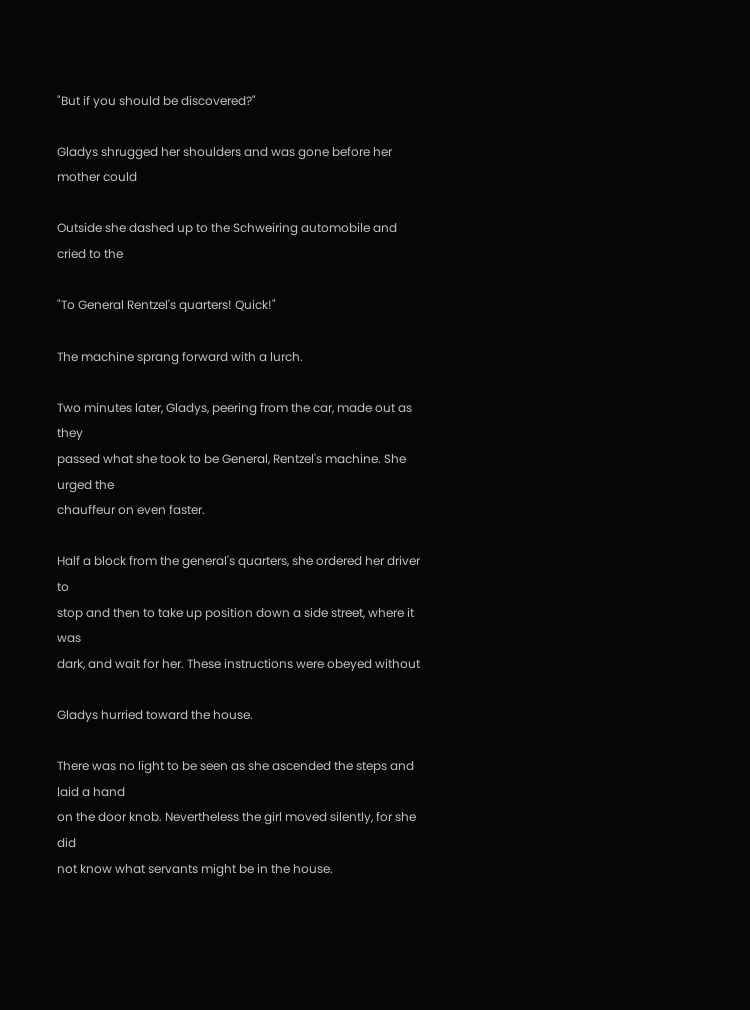"But if you should be discovered?"

Gladys shrugged her shoulders and was gone before her mother could

Outside she dashed up to the Schweiring automobile and cried to the

"To General Rentzel's quarters! Quick!"

The machine sprang forward with a lurch.

Two minutes later, Gladys, peering from the car, made out as they
passed what she took to be General, Rentzel's machine. She urged the
chauffeur on even faster.

Half a block from the general's quarters, she ordered her driver to
stop and then to take up position down a side street, where it was
dark, and wait for her. These instructions were obeyed without

Gladys hurried toward the house.

There was no light to be seen as she ascended the steps and laid a hand
on the door knob. Nevertheless the girl moved silently, for she did
not know what servants might be in the house.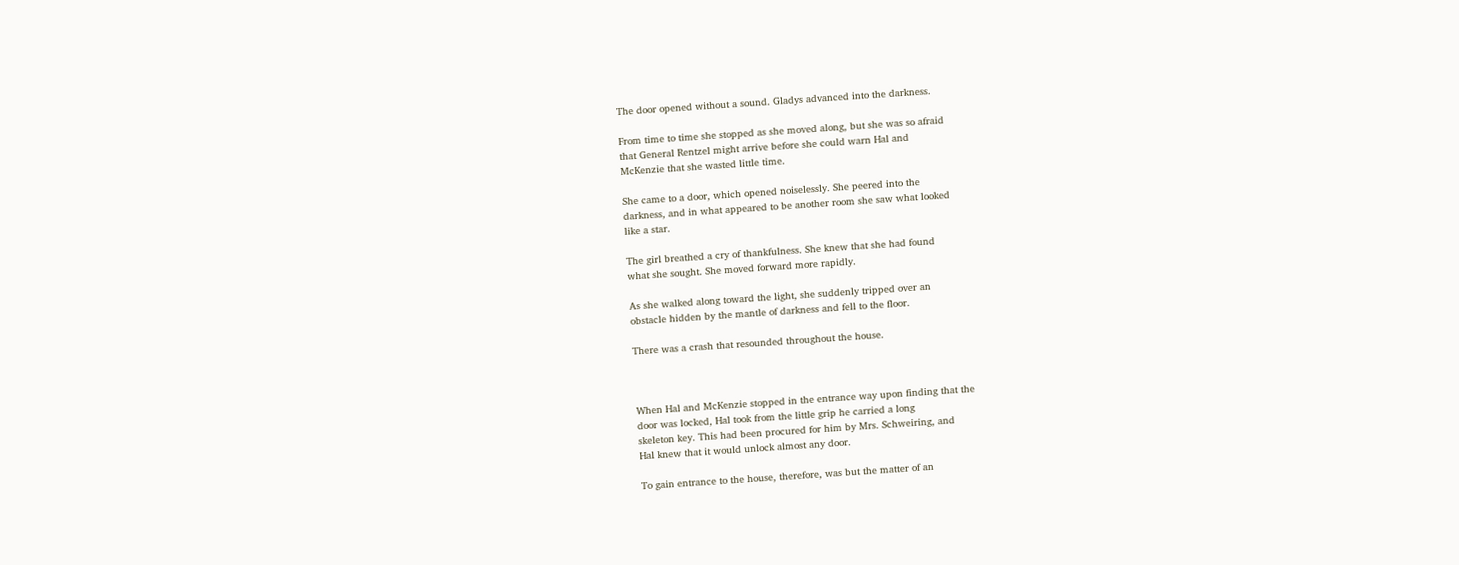The door opened without a sound. Gladys advanced into the darkness.

From time to time she stopped as she moved along, but she was so afraid
that General Rentzel might arrive before she could warn Hal and
McKenzie that she wasted little time.

She came to a door, which opened noiselessly. She peered into the
darkness, and in what appeared to be another room she saw what looked
like a star.

The girl breathed a cry of thankfulness. She knew that she had found
what she sought. She moved forward more rapidly.

As she walked along toward the light, she suddenly tripped over an
obstacle hidden by the mantle of darkness and fell to the floor.

There was a crash that resounded throughout the house.



When Hal and McKenzie stopped in the entrance way upon finding that the
door was locked, Hal took from the little grip he carried a long
skeleton key. This had been procured for him by Mrs. Schweiring, and
Hal knew that it would unlock almost any door.

To gain entrance to the house, therefore, was but the matter of an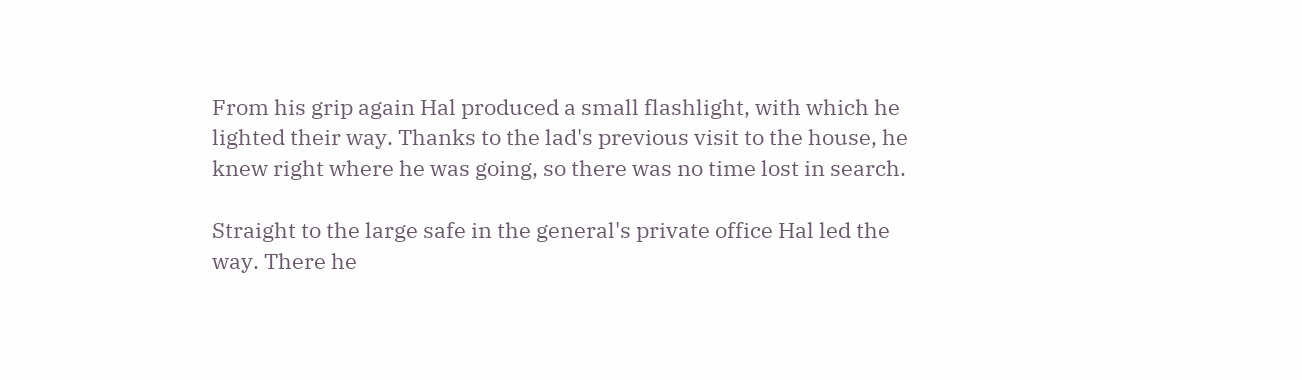From his grip again Hal produced a small flashlight, with which he
lighted their way. Thanks to the lad's previous visit to the house, he
knew right where he was going, so there was no time lost in search.

Straight to the large safe in the general's private office Hal led the
way. There he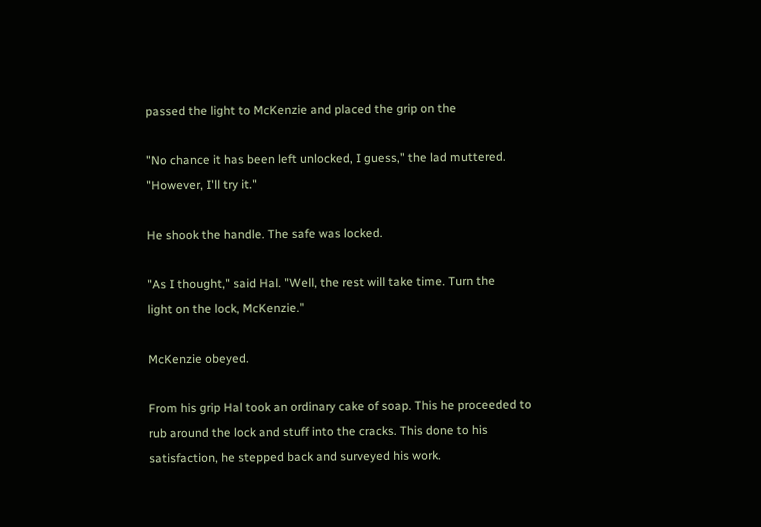passed the light to McKenzie and placed the grip on the

"No chance it has been left unlocked, I guess," the lad muttered.
"However, I'll try it."

He shook the handle. The safe was locked.

"As I thought," said Hal. "Well, the rest will take time. Turn the
light on the lock, McKenzie."

McKenzie obeyed.

From his grip Hal took an ordinary cake of soap. This he proceeded to
rub around the lock and stuff into the cracks. This done to his
satisfaction, he stepped back and surveyed his work.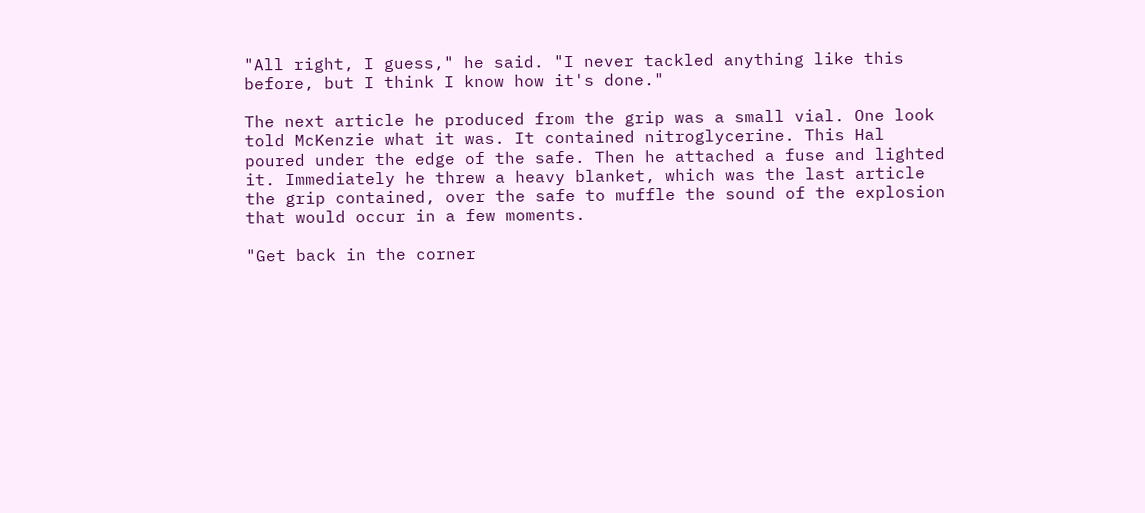"All right, I guess," he said. "I never tackled anything like this
before, but I think I know how it's done."

The next article he produced from the grip was a small vial. One look
told McKenzie what it was. It contained nitroglycerine. This Hal
poured under the edge of the safe. Then he attached a fuse and lighted
it. Immediately he threw a heavy blanket, which was the last article
the grip contained, over the safe to muffle the sound of the explosion
that would occur in a few moments.

"Get back in the corner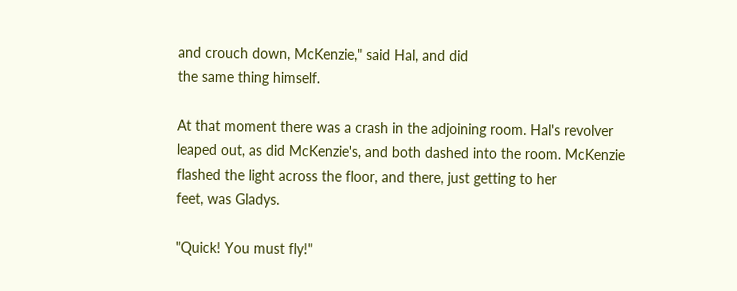and crouch down, McKenzie," said Hal, and did
the same thing himself.

At that moment there was a crash in the adjoining room. Hal's revolver
leaped out, as did McKenzie's, and both dashed into the room. McKenzie
flashed the light across the floor, and there, just getting to her
feet, was Gladys.

"Quick! You must fly!"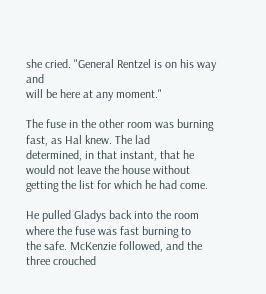she cried. "General Rentzel is on his way and
will be here at any moment."

The fuse in the other room was burning fast, as Hal knew. The lad
determined, in that instant, that he would not leave the house without
getting the list for which he had come.

He pulled Gladys back into the room where the fuse was fast burning to
the safe. McKenzie followed, and the three crouched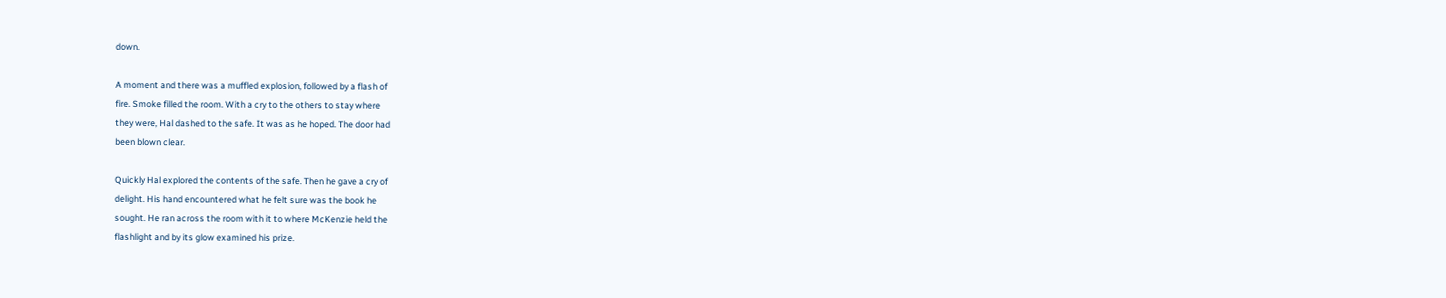down.

A moment and there was a muffled explosion, followed by a flash of
fire. Smoke filled the room. With a cry to the others to stay where
they were, Hal dashed to the safe. It was as he hoped. The door had
been blown clear.

Quickly Hal explored the contents of the safe. Then he gave a cry of
delight. His hand encountered what he felt sure was the book he
sought. He ran across the room with it to where McKenzie held the
flashlight and by its glow examined his prize.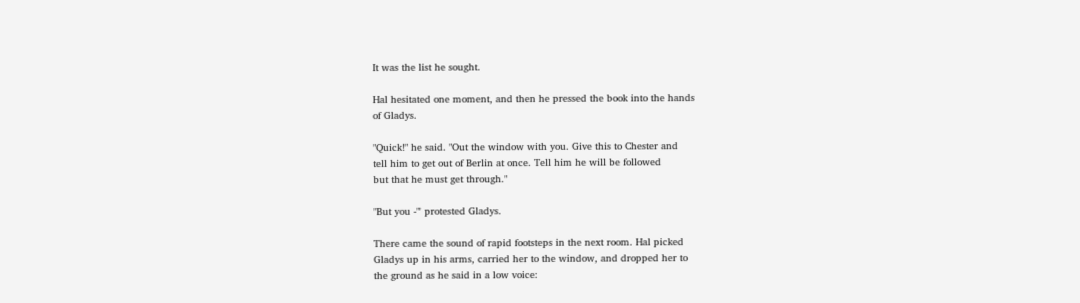It was the list he sought.

Hal hesitated one moment, and then he pressed the book into the hands
of Gladys.

"Quick!" he said. "Out the window with you. Give this to Chester and
tell him to get out of Berlin at once. Tell him he will be followed
but that he must get through."

"But you -"' protested Gladys.

There came the sound of rapid footsteps in the next room. Hal picked
Gladys up in his arms, carried her to the window, and dropped her to
the ground as he said in a low voice: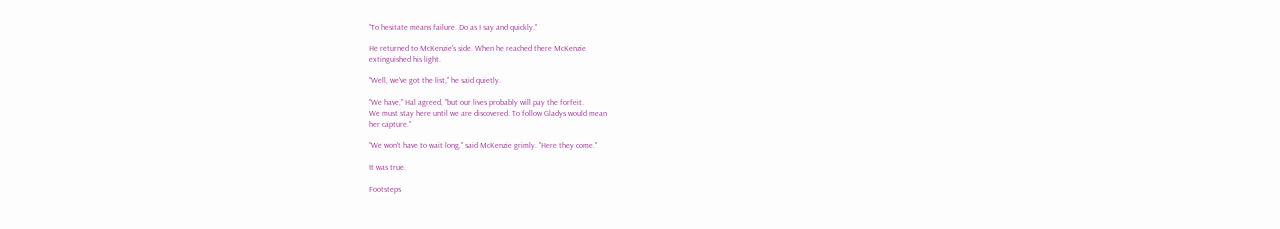"To hesitate means failure. Do as I say and quickly."

He returned to McKenzie's side. When he reached there McKenzie
extinguished his light.

"Well, we've got the list," he said quietly.

"We have," Hal agreed, "but our lives probably will pay the forfeit.
We must stay here until we are discovered. To follow Gladys would mean
her capture."

"We won't have to wait long," said McKenzie grimly. "Here they come."

It was true.

Footsteps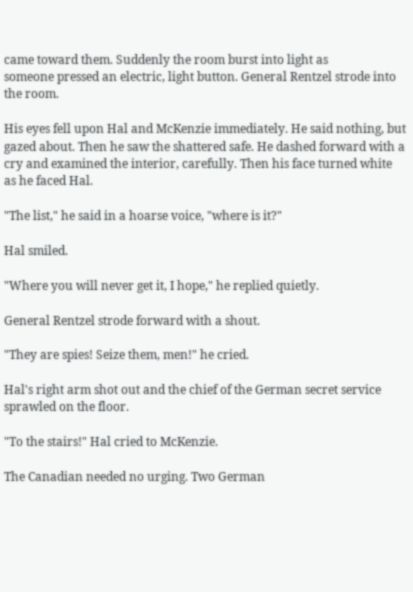came toward them. Suddenly the room burst into light as
someone pressed an electric, light button. General Rentzel strode into
the room.

His eyes fell upon Hal and McKenzie immediately. He said nothing, but
gazed about. Then he saw the shattered safe. He dashed forward with a
cry and examined the interior, carefully. Then his face turned white
as he faced Hal.

"The list," he said in a hoarse voice, "where is it?"

Hal smiled.

"Where you will never get it, I hope," he replied quietly.

General Rentzel strode forward with a shout.

"They are spies! Seize them, men!" he cried.

Hal's right arm shot out and the chief of the German secret service
sprawled on the floor.

"To the stairs!" Hal cried to McKenzie.

The Canadian needed no urging. Two German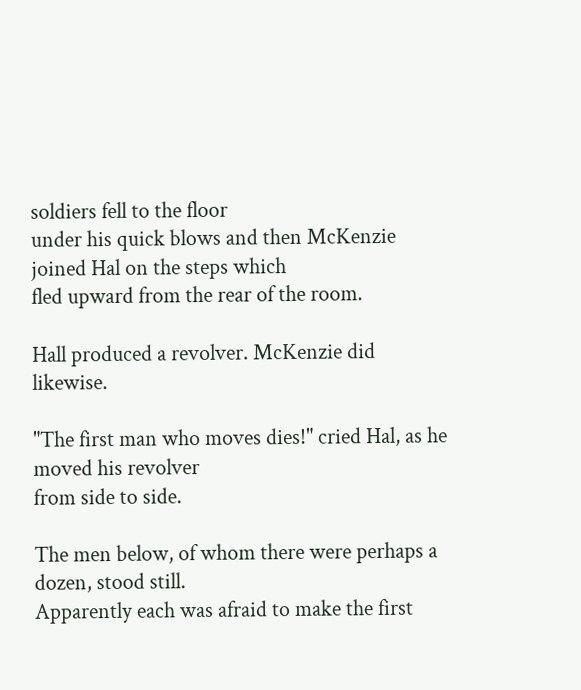soldiers fell to the floor
under his quick blows and then McKenzie joined Hal on the steps which
fled upward from the rear of the room.

Hall produced a revolver. McKenzie did likewise.

"The first man who moves dies!" cried Hal, as he moved his revolver
from side to side.

The men below, of whom there were perhaps a dozen, stood still.
Apparently each was afraid to make the first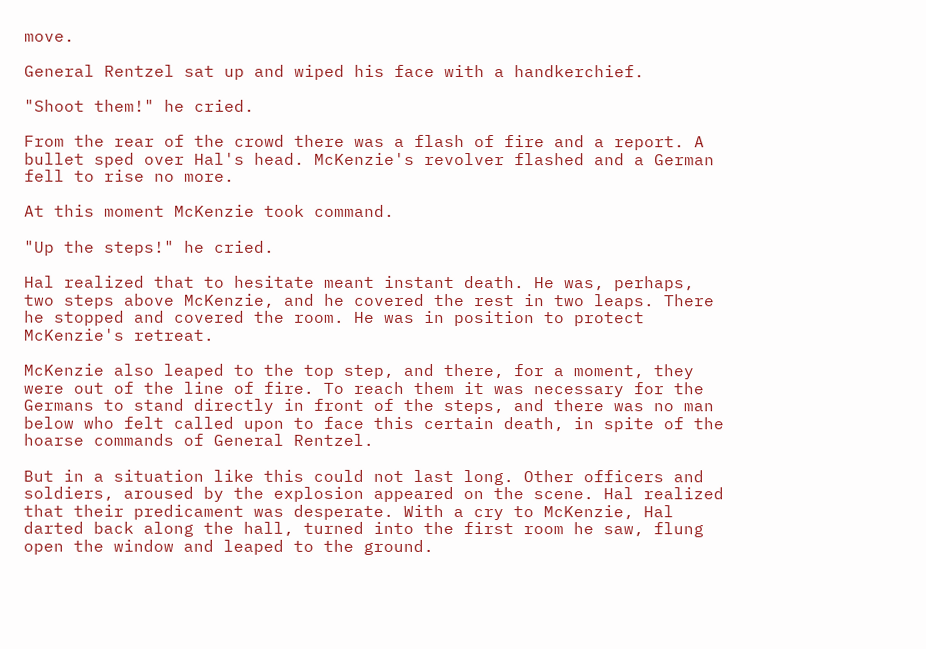move.

General Rentzel sat up and wiped his face with a handkerchief.

"Shoot them!" he cried.

From the rear of the crowd there was a flash of fire and a report. A
bullet sped over Hal's head. McKenzie's revolver flashed and a German
fell to rise no more.

At this moment McKenzie took command.

"Up the steps!" he cried.

Hal realized that to hesitate meant instant death. He was, perhaps,
two steps above McKenzie, and he covered the rest in two leaps. There
he stopped and covered the room. He was in position to protect
McKenzie's retreat.

McKenzie also leaped to the top step, and there, for a moment, they
were out of the line of fire. To reach them it was necessary for the
Germans to stand directly in front of the steps, and there was no man
below who felt called upon to face this certain death, in spite of the
hoarse commands of General Rentzel.

But in a situation like this could not last long. Other officers and
soldiers, aroused by the explosion appeared on the scene. Hal realized
that their predicament was desperate. With a cry to McKenzie, Hal
darted back along the hall, turned into the first room he saw, flung
open the window and leaped to the ground.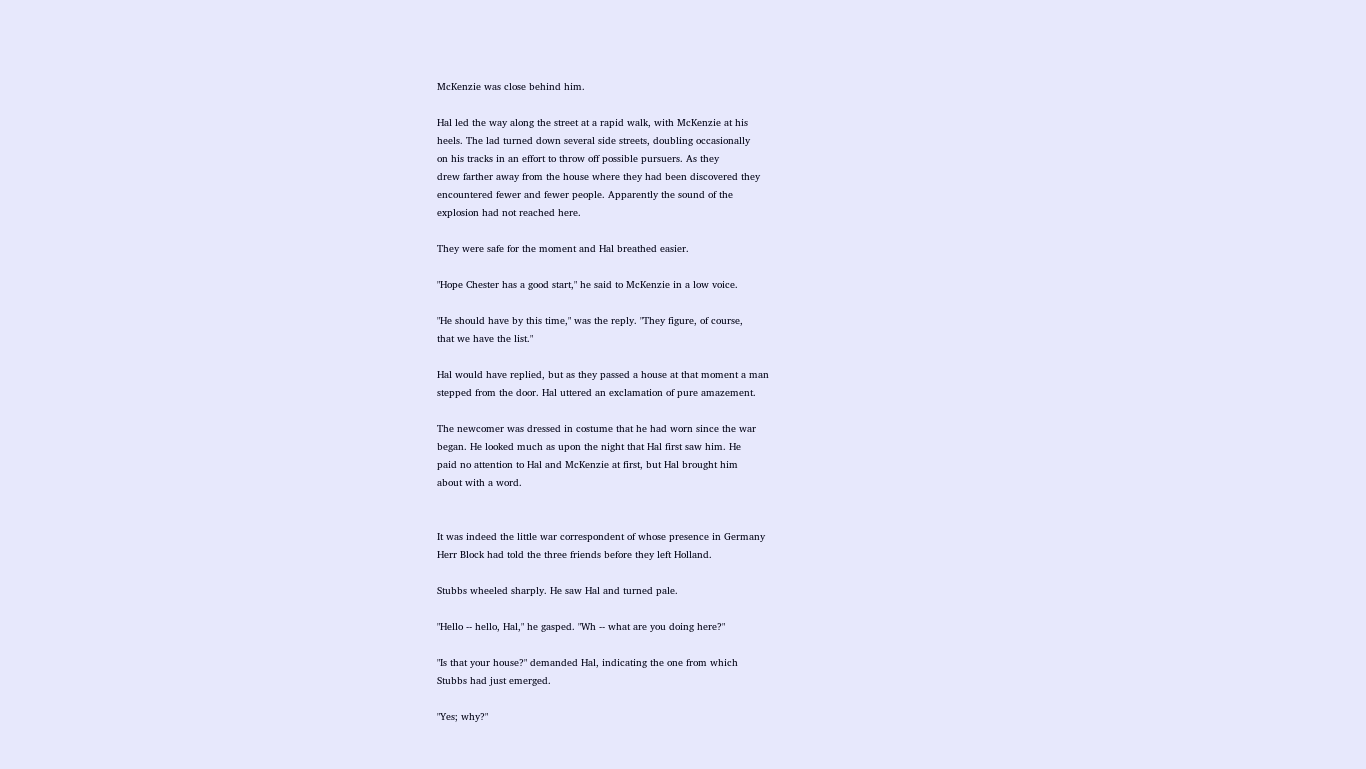McKenzie was close behind him.

Hal led the way along the street at a rapid walk, with McKenzie at his
heels. The lad turned down several side streets, doubling occasionally
on his tracks in an effort to throw off possible pursuers. As they
drew farther away from the house where they had been discovered they
encountered fewer and fewer people. Apparently the sound of the
explosion had not reached here.

They were safe for the moment and Hal breathed easier.

"Hope Chester has a good start," he said to McKenzie in a low voice.

"He should have by this time," was the reply. "They figure, of course,
that we have the list."

Hal would have replied, but as they passed a house at that moment a man
stepped from the door. Hal uttered an exclamation of pure amazement.

The newcomer was dressed in costume that he had worn since the war
began. He looked much as upon the night that Hal first saw him. He
paid no attention to Hal and McKenzie at first, but Hal brought him
about with a word.


It was indeed the little war correspondent of whose presence in Germany
Herr Block had told the three friends before they left Holland.

Stubbs wheeled sharply. He saw Hal and turned pale.

"Hello -- hello, Hal," he gasped. "Wh -- what are you doing here?"

"Is that your house?" demanded Hal, indicating the one from which
Stubbs had just emerged.

"Yes; why?"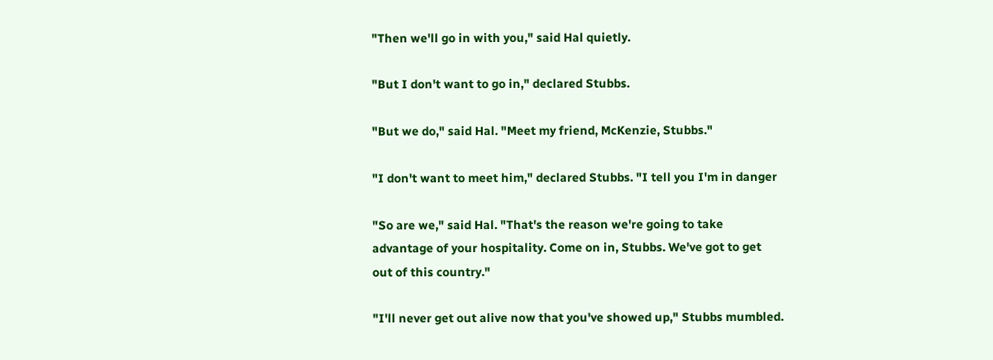"Then we'll go in with you," said Hal quietly.

"But I don't want to go in," declared Stubbs.

"But we do," said Hal. "Meet my friend, McKenzie, Stubbs."

"I don't want to meet him," declared Stubbs. "I tell you I'm in danger

"So are we," said Hal. "That's the reason we're going to take
advantage of your hospitality. Come on in, Stubbs. We've got to get
out of this country."

"I'll never get out alive now that you've showed up," Stubbs mumbled.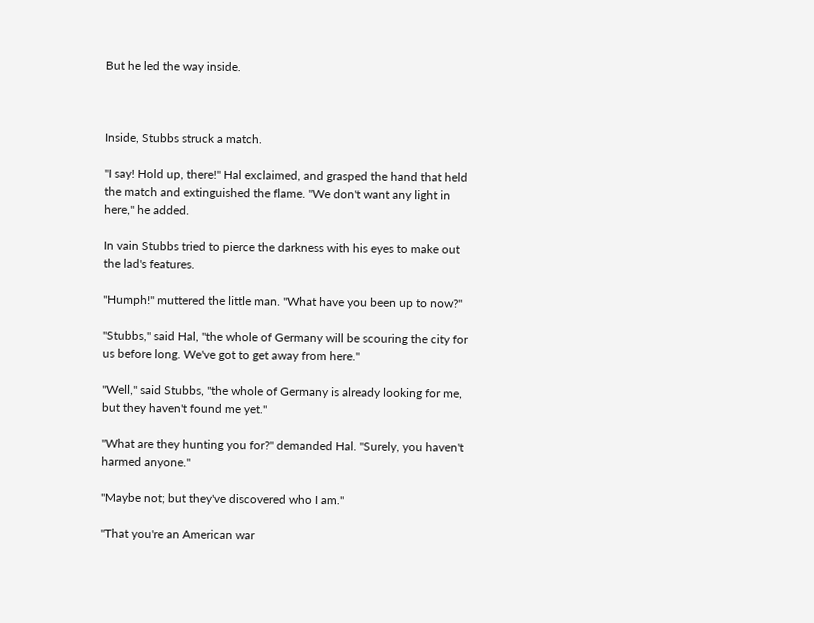But he led the way inside.



Inside, Stubbs struck a match.

"I say! Hold up, there!" Hal exclaimed, and grasped the hand that held
the match and extinguished the flame. "We don't want any light in
here," he added.

In vain Stubbs tried to pierce the darkness with his eyes to make out
the lad's features.

"Humph!" muttered the little man. "What have you been up to now?"

"Stubbs," said Hal, "the whole of Germany will be scouring the city for
us before long. We've got to get away from here."

"Well," said Stubbs, "the whole of Germany is already looking for me,
but they haven't found me yet."

"What are they hunting you for?" demanded Hal. "Surely, you haven't
harmed anyone."

"Maybe not; but they've discovered who I am."

"That you're an American war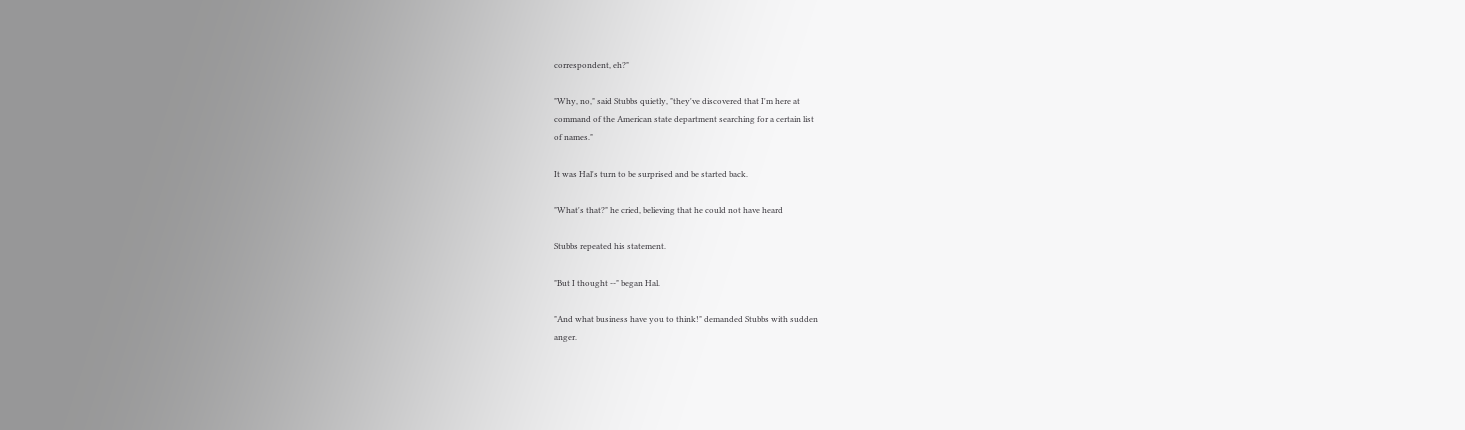correspondent, eh?"

"Why, no," said Stubbs quietly, "they've discovered that I'm here at
command of the American state department searching for a certain list
of names."

It was Hal's turn to be surprised and be started back.

"What's that?" he cried, believing that he could not have heard

Stubbs repeated his statement.

"But I thought --" began Hal.

"And what business have you to think!" demanded Stubbs with sudden
anger.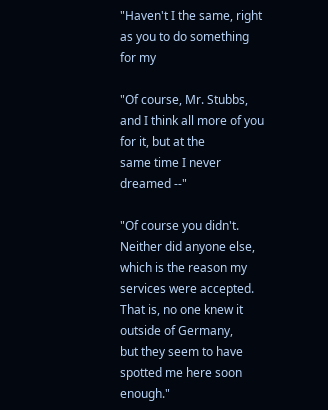"Haven't I the same, right as you to do something for my

"Of course, Mr. Stubbs, and I think all more of you for it, but at the
same time I never dreamed --"

"Of course you didn't. Neither did anyone else, which is the reason my
services were accepted. That is, no one knew it outside of Germany,
but they seem to have spotted me here soon enough."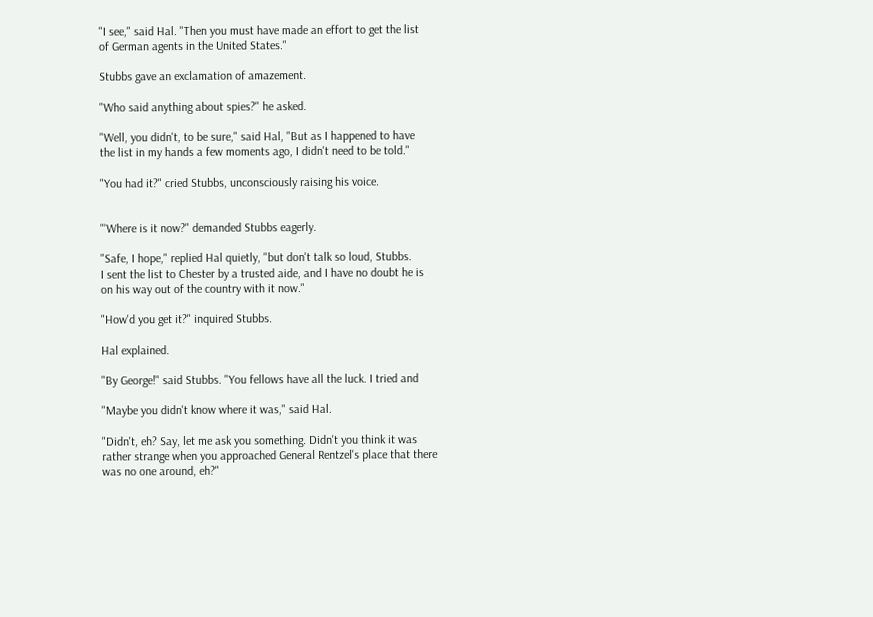"I see," said Hal. "Then you must have made an effort to get the list
of German agents in the United States."

Stubbs gave an exclamation of amazement.

"Who said anything about spies?" he asked.

"Well, you didn't, to be sure," said Hal, "But as I happened to have
the list in my hands a few moments ago, I didn't need to be told."

"You had it?" cried Stubbs, unconsciously raising his voice.


"'Where is it now?" demanded Stubbs eagerly.

"Safe, I hope," replied Hal quietly, "but don't talk so loud, Stubbs.
I sent the list to Chester by a trusted aide, and I have no doubt he is
on his way out of the country with it now."

"How'd you get it?" inquired Stubbs.

Hal explained.

"By George!" said Stubbs. "You fellows have all the luck. I tried and

"Maybe you didn't know where it was," said Hal.

"Didn't, eh? Say, let me ask you something. Didn't you think it was
rather strange when you approached General Rentzel's place that there
was no one around, eh?"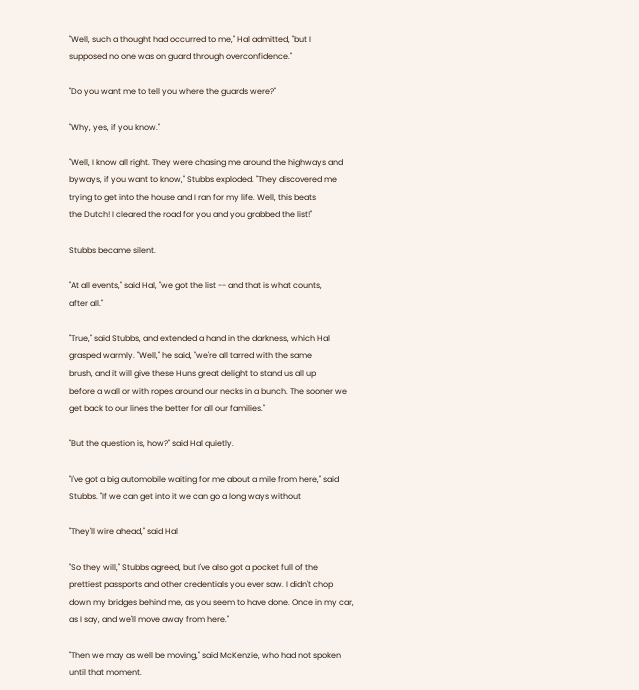"Well, such a thought had occurred to me," Hal admitted, "but I
supposed no one was on guard through overconfidence."

"Do you want me to tell you where the guards were?"

"Why, yes, if you know."

"Well, I know all right. They were chasing me around the highways and
byways, if you want to know," Stubbs exploded. "They discovered me
trying to get into the house and I ran for my life. Well, this beats
the Dutch! I cleared the road for you and you grabbed the list!"

Stubbs became silent.

"At all events," said Hal, "we got the list -- and that is what counts,
after all."

"True," said Stubbs, and extended a hand in the darkness, which Hal
grasped warmly. "Well," he said, "we're all tarred with the same
brush, and it will give these Huns great delight to stand us all up
before a wall or with ropes around our necks in a bunch. The sooner we
get back to our lines the better for all our families."

"But the question is, how?" said Hal quietly.

"I've got a big automobile waiting for me about a mile from here," said
Stubbs. "If we can get into it we can go a long ways without

"They'll wire ahead," said Hal

"So they will," Stubbs agreed, but I've also got a pocket full of the
prettiest passports and other credentials you ever saw. I didn't chop
down my bridges behind me, as you seem to have done. Once in my car,
as I say, and we'll move away from here."

"Then we may as well be moving," said McKenzie, who had not spoken
until that moment.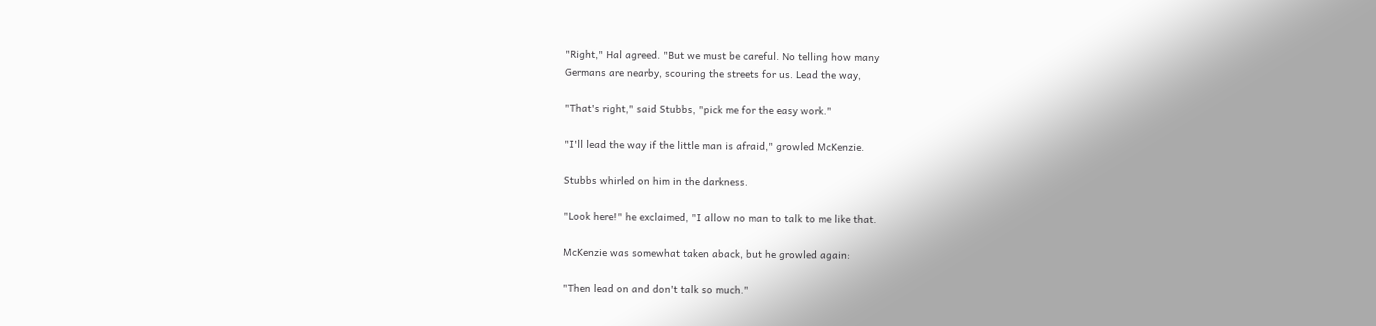"Right," Hal agreed. "But we must be careful. No telling how many
Germans are nearby, scouring the streets for us. Lead the way,

"That's right," said Stubbs, "pick me for the easy work."

"I'll lead the way if the little man is afraid," growled McKenzie.

Stubbs whirled on him in the darkness.

"Look here!" he exclaimed, "I allow no man to talk to me like that.

McKenzie was somewhat taken aback, but he growled again:

"Then lead on and don't talk so much."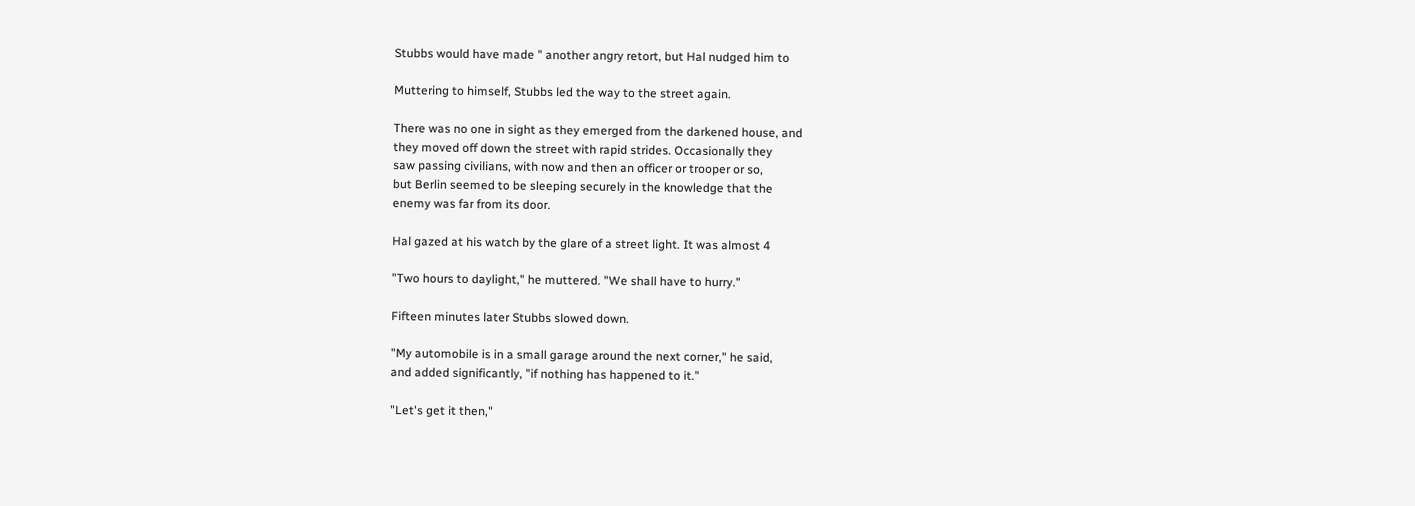Stubbs would have made " another angry retort, but Hal nudged him to

Muttering to himself, Stubbs led the way to the street again.

There was no one in sight as they emerged from the darkened house, and
they moved off down the street with rapid strides. Occasionally they
saw passing civilians, with now and then an officer or trooper or so,
but Berlin seemed to be sleeping securely in the knowledge that the
enemy was far from its door.

Hal gazed at his watch by the glare of a street light. It was almost 4

"Two hours to daylight," he muttered. "We shall have to hurry."

Fifteen minutes later Stubbs slowed down.

"My automobile is in a small garage around the next corner," he said,
and added significantly, "if nothing has happened to it."

"Let's get it then,"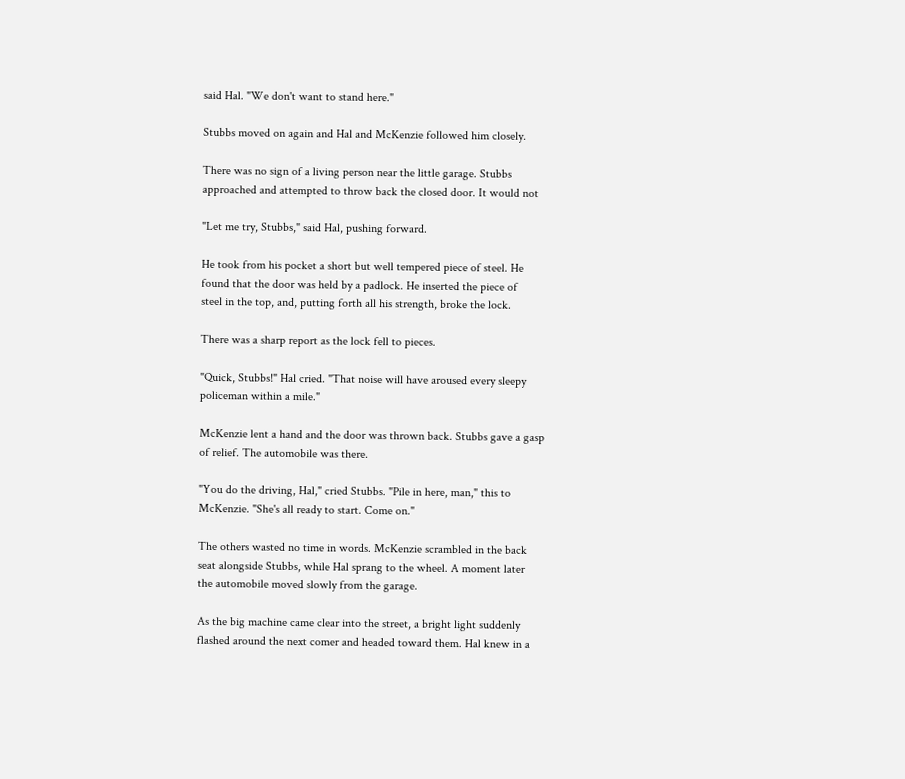said Hal. "We don't want to stand here."

Stubbs moved on again and Hal and McKenzie followed him closely.

There was no sign of a living person near the little garage. Stubbs
approached and attempted to throw back the closed door. It would not

"Let me try, Stubbs," said Hal, pushing forward.

He took from his pocket a short but well tempered piece of steel. He
found that the door was held by a padlock. He inserted the piece of
steel in the top, and, putting forth all his strength, broke the lock.

There was a sharp report as the lock fell to pieces.

"Quick, Stubbs!" Hal cried. "That noise will have aroused every sleepy
policeman within a mile."

McKenzie lent a hand and the door was thrown back. Stubbs gave a gasp
of relief. The automobile was there.

"You do the driving, Hal," cried Stubbs. "Pile in here, man," this to
McKenzie. "She's all ready to start. Come on."

The others wasted no time in words. McKenzie scrambled in the back
seat alongside Stubbs, while Hal sprang to the wheel. A moment later
the automobile moved slowly from the garage.

As the big machine came clear into the street, a bright light suddenly
flashed around the next comer and headed toward them. Hal knew in a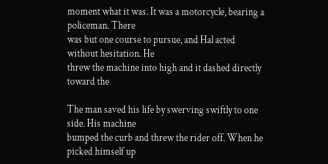moment what it was. It was a motorcycle, bearing a policeman. There
was but one course to pursue, and Hal acted without hesitation. He
threw the machine into high and it dashed directly toward the

The man saved his life by swerving swiftly to one side. His machine
bumped the curb and threw the rider off. When he picked himself up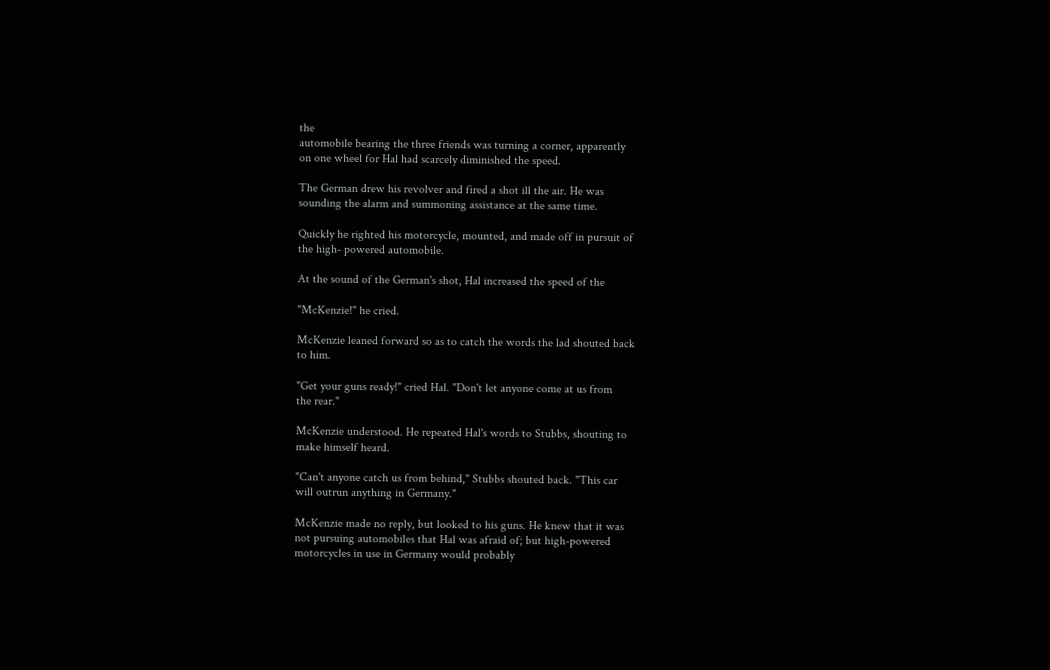the
automobile bearing the three friends was turning a corner, apparently
on one wheel for Hal had scarcely diminished the speed.

The German drew his revolver and fired a shot ill the air. He was
sounding the alarm and summoning assistance at the same time.

Quickly he righted his motorcycle, mounted, and made off in pursuit of
the high- powered automobile.

At the sound of the German's shot, Hal increased the speed of the

"McKenzie!" he cried.

McKenzie leaned forward so as to catch the words the lad shouted back
to him.

"Get your guns ready!" cried Hal. "Don't let anyone come at us from
the rear."

McKenzie understood. He repeated Hal's words to Stubbs, shouting to
make himself heard.

"Can't anyone catch us from behind," Stubbs shouted back. "This car
will outrun anything in Germany."

McKenzie made no reply, but looked to his guns. He knew that it was
not pursuing automobiles that Hal was afraid of; but high-powered
motorcycles in use in Germany would probably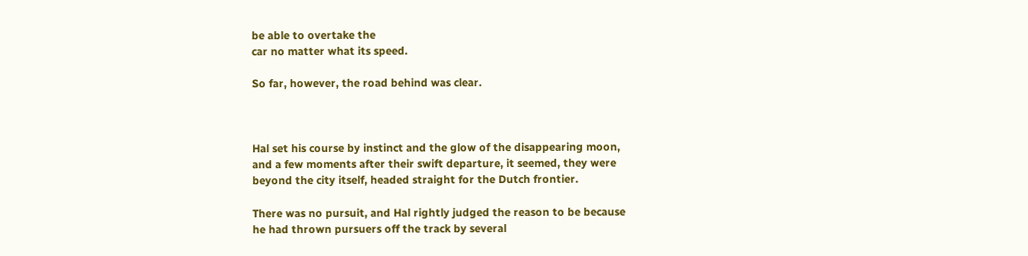be able to overtake the
car no matter what its speed.

So far, however, the road behind was clear.



Hal set his course by instinct and the glow of the disappearing moon,
and a few moments after their swift departure, it seemed, they were
beyond the city itself, headed straight for the Dutch frontier.

There was no pursuit, and Hal rightly judged the reason to be because
he had thrown pursuers off the track by several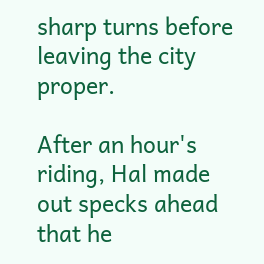sharp turns before
leaving the city proper.

After an hour's riding, Hal made out specks ahead that he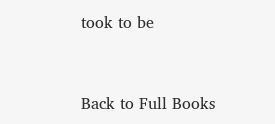took to be


Back to Full Books